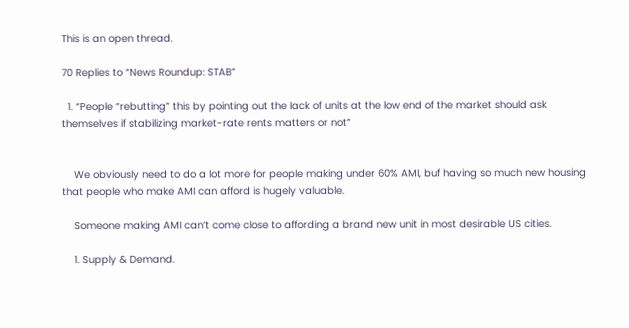This is an open thread.

70 Replies to “News Roundup: STAB”

  1. “People “rebutting” this by pointing out the lack of units at the low end of the market should ask themselves if stabilizing market-rate rents matters or not”


    We obviously need to do a lot more for people making under 60% AMI, buf having so much new housing that people who make AMI can afford is hugely valuable.

    Someone making AMI can’t come close to affording a brand new unit in most desirable US cities.

    1. Supply & Demand.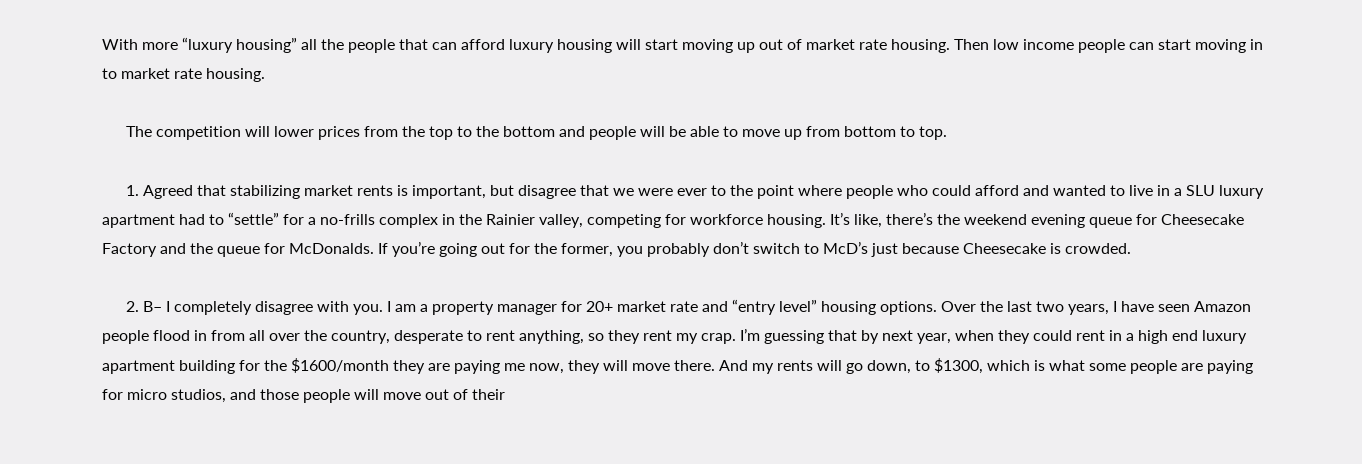With more “luxury housing” all the people that can afford luxury housing will start moving up out of market rate housing. Then low income people can start moving in to market rate housing.

      The competition will lower prices from the top to the bottom and people will be able to move up from bottom to top.

      1. Agreed that stabilizing market rents is important, but disagree that we were ever to the point where people who could afford and wanted to live in a SLU luxury apartment had to “settle” for a no-frills complex in the Rainier valley, competing for workforce housing. It’s like, there’s the weekend evening queue for Cheesecake Factory and the queue for McDonalds. If you’re going out for the former, you probably don’t switch to McD’s just because Cheesecake is crowded.

      2. B– I completely disagree with you. I am a property manager for 20+ market rate and “entry level” housing options. Over the last two years, I have seen Amazon people flood in from all over the country, desperate to rent anything, so they rent my crap. I’m guessing that by next year, when they could rent in a high end luxury apartment building for the $1600/month they are paying me now, they will move there. And my rents will go down, to $1300, which is what some people are paying for micro studios, and those people will move out of their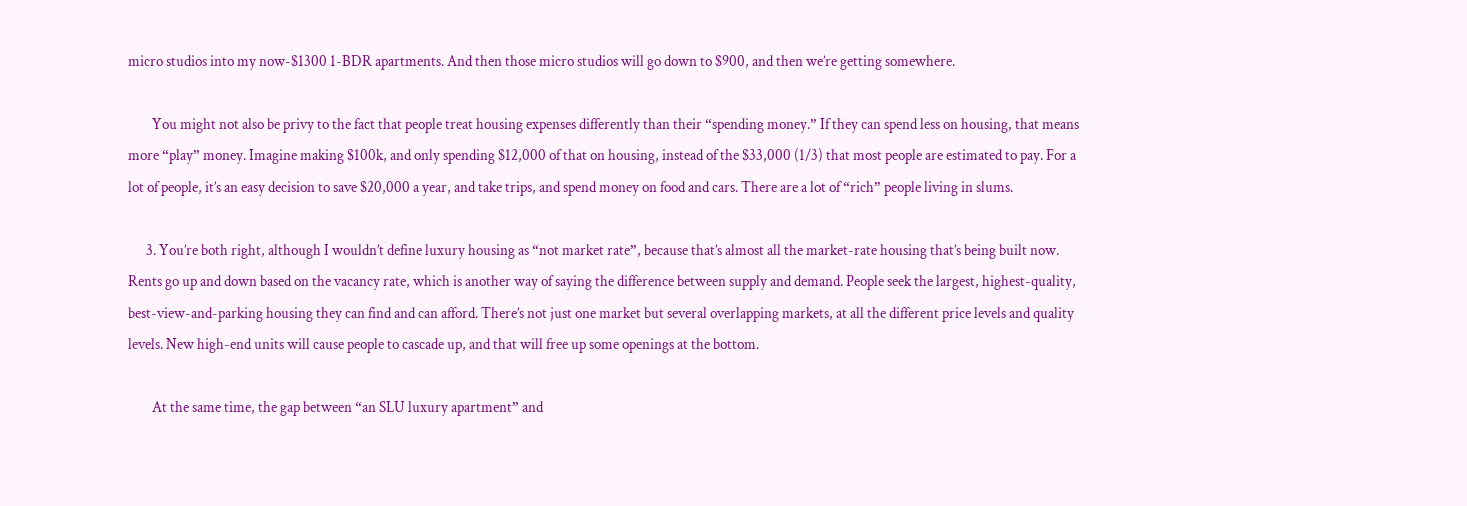micro studios into my now-$1300 1-BDR apartments. And then those micro studios will go down to $900, and then we’re getting somewhere.

        You might not also be privy to the fact that people treat housing expenses differently than their “spending money.” If they can spend less on housing, that means more “play” money. Imagine making $100k, and only spending $12,000 of that on housing, instead of the $33,000 (1/3) that most people are estimated to pay. For a lot of people, it’s an easy decision to save $20,000 a year, and take trips, and spend money on food and cars. There are a lot of “rich” people living in slums.

      3. You’re both right, although I wouldn’t define luxury housing as “not market rate”, because that’s almost all the market-rate housing that’s being built now. Rents go up and down based on the vacancy rate, which is another way of saying the difference between supply and demand. People seek the largest, highest-quality, best-view-and-parking housing they can find and can afford. There’s not just one market but several overlapping markets, at all the different price levels and quality levels. New high-end units will cause people to cascade up, and that will free up some openings at the bottom.

        At the same time, the gap between “an SLU luxury apartment” and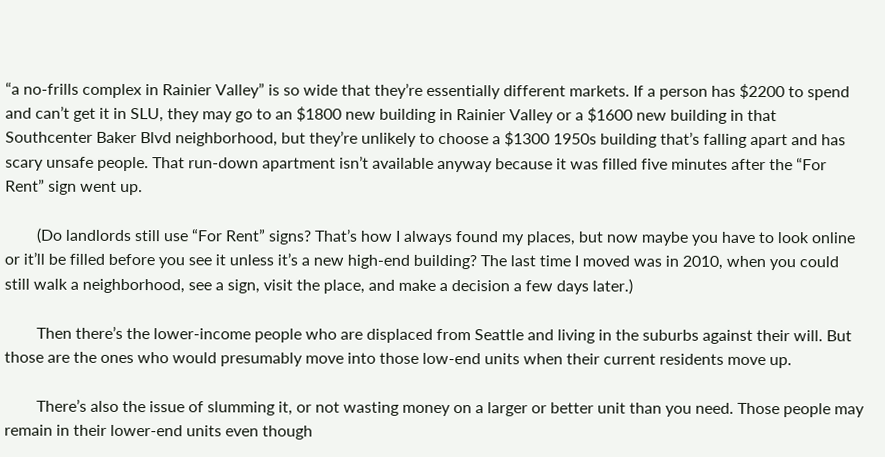“a no-frills complex in Rainier Valley” is so wide that they’re essentially different markets. If a person has $2200 to spend and can’t get it in SLU, they may go to an $1800 new building in Rainier Valley or a $1600 new building in that Southcenter Baker Blvd neighborhood, but they’re unlikely to choose a $1300 1950s building that’s falling apart and has scary unsafe people. That run-down apartment isn’t available anyway because it was filled five minutes after the “For Rent” sign went up.

        (Do landlords still use “For Rent” signs? That’s how I always found my places, but now maybe you have to look online or it’ll be filled before you see it unless it’s a new high-end building? The last time I moved was in 2010, when you could still walk a neighborhood, see a sign, visit the place, and make a decision a few days later.)

        Then there’s the lower-income people who are displaced from Seattle and living in the suburbs against their will. But those are the ones who would presumably move into those low-end units when their current residents move up.

        There’s also the issue of slumming it, or not wasting money on a larger or better unit than you need. Those people may remain in their lower-end units even though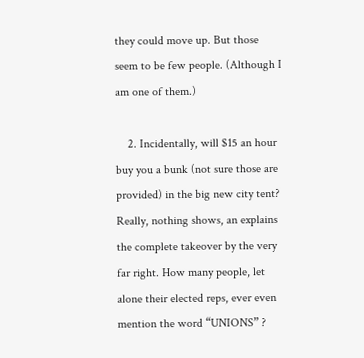they could move up. But those seem to be few people. (Although I am one of them.)

    2. Incidentally, will $15 an hour buy you a bunk (not sure those are provided) in the big new city tent? Really, nothing shows, an explains the complete takeover by the very far right. How many people, let alone their elected reps, ever even mention the word “UNIONS” ?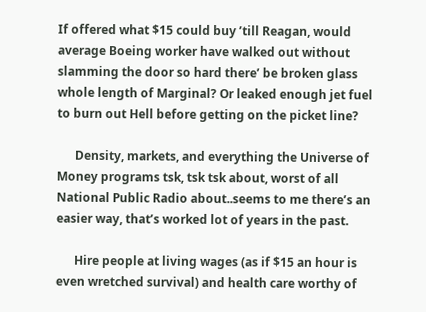If offered what $15 could buy ’till Reagan, would average Boeing worker have walked out without slamming the door so hard there’ be broken glass whole length of Marginal? Or leaked enough jet fuel to burn out Hell before getting on the picket line?

      Density, markets, and everything the Universe of Money programs tsk, tsk tsk about, worst of all National Public Radio about..seems to me there’s an easier way, that’s worked lot of years in the past.

      Hire people at living wages (as if $15 an hour is even wretched survival) and health care worthy of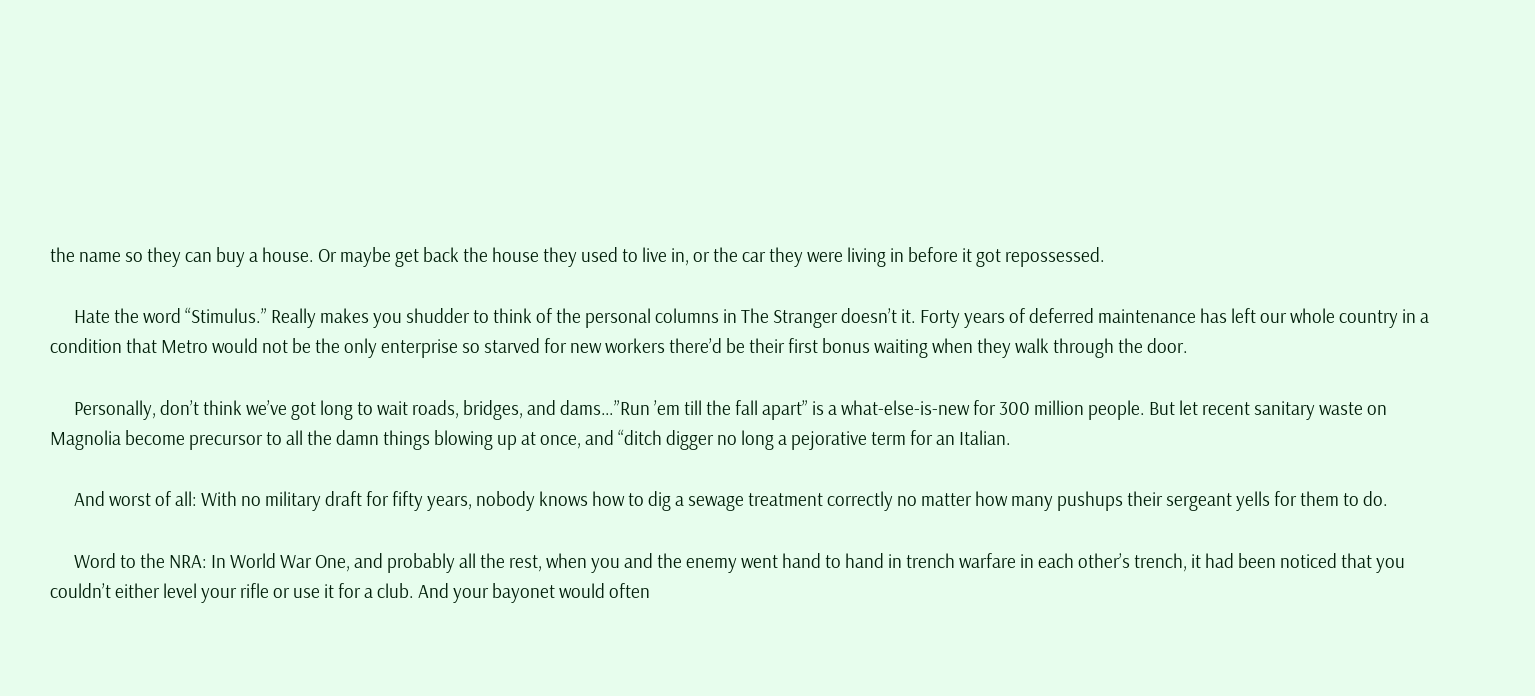the name so they can buy a house. Or maybe get back the house they used to live in, or the car they were living in before it got repossessed.

      Hate the word “Stimulus.” Really makes you shudder to think of the personal columns in The Stranger doesn’t it. Forty years of deferred maintenance has left our whole country in a condition that Metro would not be the only enterprise so starved for new workers there’d be their first bonus waiting when they walk through the door.

      Personally, don’t think we’ve got long to wait roads, bridges, and dams…”Run ’em till the fall apart” is a what-else-is-new for 300 million people. But let recent sanitary waste on Magnolia become precursor to all the damn things blowing up at once, and “ditch digger no long a pejorative term for an Italian.

      And worst of all: With no military draft for fifty years, nobody knows how to dig a sewage treatment correctly no matter how many pushups their sergeant yells for them to do.

      Word to the NRA: In World War One, and probably all the rest, when you and the enemy went hand to hand in trench warfare in each other’s trench, it had been noticed that you couldn’t either level your rifle or use it for a club. And your bayonet would often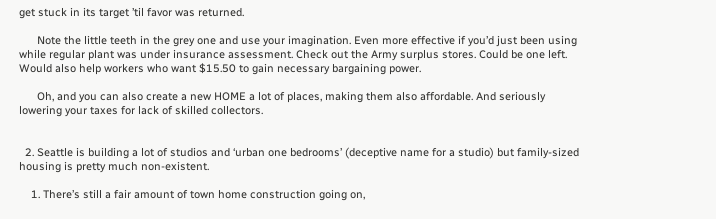get stuck in its target ’til favor was returned.

      Note the little teeth in the grey one and use your imagination. Even more effective if you’d just been using while regular plant was under insurance assessment. Check out the Army surplus stores. Could be one left. Would also help workers who want $15.50 to gain necessary bargaining power.

      Oh, and you can also create a new HOME a lot of places, making them also affordable. And seriously lowering your taxes for lack of skilled collectors.


  2. Seattle is building a lot of studios and ‘urban one bedrooms’ (deceptive name for a studio) but family-sized housing is pretty much non-existent.

    1. There’s still a fair amount of town home construction going on,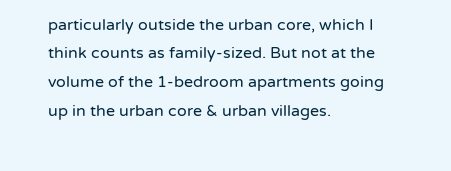particularly outside the urban core, which I think counts as family-sized. But not at the volume of the 1-bedroom apartments going up in the urban core & urban villages.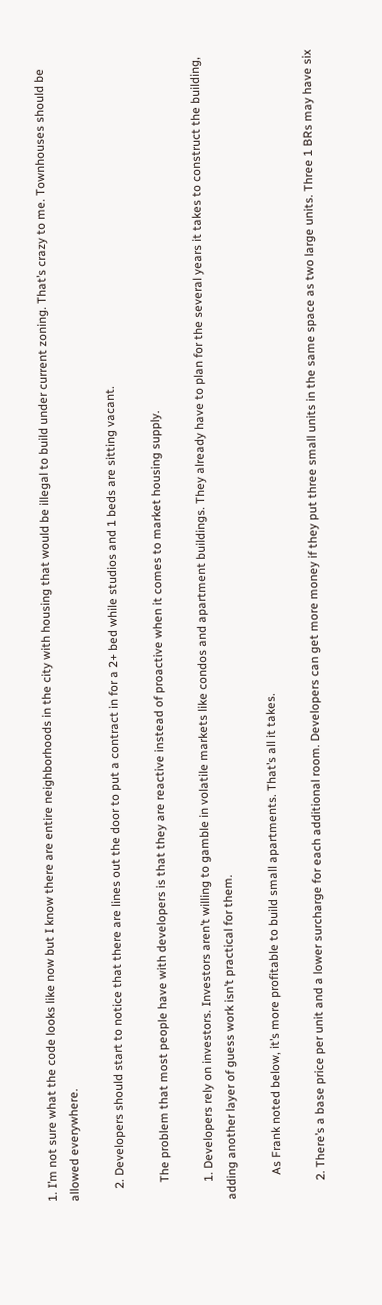1. I’m not sure what the code looks like now but I know there are entire neighborhoods in the city with housing that would be illegal to build under current zoning. That’s crazy to me. Townhouses should be allowed everywhere.

    2. Developers should start to notice that there are lines out the door to put a contract in for a 2+ bed while studios and 1 beds are sitting vacant.

      The problem that most people have with developers is that they are reactive instead of proactive when it comes to market housing supply.

      1. Developers rely on investors. Investors aren’t willing to gamble in volatile markets like condos and apartment buildings. They already have to plan for the several years it takes to construct the building, adding another layer of guess work isn’t practical for them.

        As Frank noted below, it’s more profitable to build small apartments. That’s all it takes.

      2. There’s a base price per unit and a lower surcharge for each additional room. Developers can get more money if they put three small units in the same space as two large units. Three 1 BRs may have six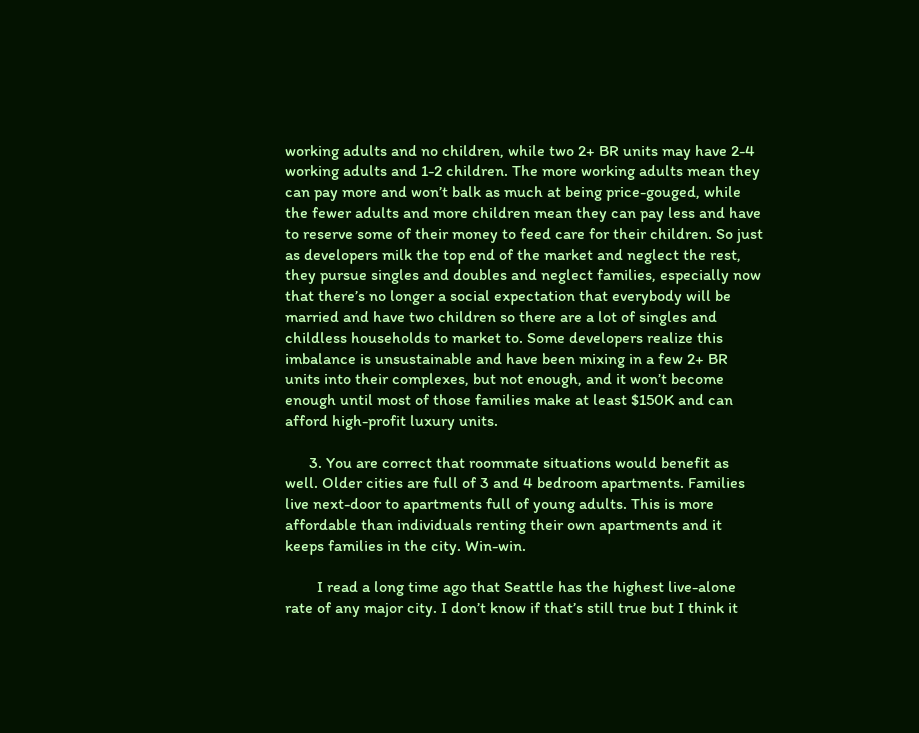working adults and no children, while two 2+ BR units may have 2-4 working adults and 1-2 children. The more working adults mean they can pay more and won’t balk as much at being price-gouged, while the fewer adults and more children mean they can pay less and have to reserve some of their money to feed care for their children. So just as developers milk the top end of the market and neglect the rest, they pursue singles and doubles and neglect families, especially now that there’s no longer a social expectation that everybody will be married and have two children so there are a lot of singles and childless households to market to. Some developers realize this imbalance is unsustainable and have been mixing in a few 2+ BR units into their complexes, but not enough, and it won’t become enough until most of those families make at least $150K and can afford high-profit luxury units.

      3. You are correct that roommate situations would benefit as well. Older cities are full of 3 and 4 bedroom apartments. Families live next-door to apartments full of young adults. This is more affordable than individuals renting their own apartments and it keeps families in the city. Win-win.

        I read a long time ago that Seattle has the highest live-alone rate of any major city. I don’t know if that’s still true but I think it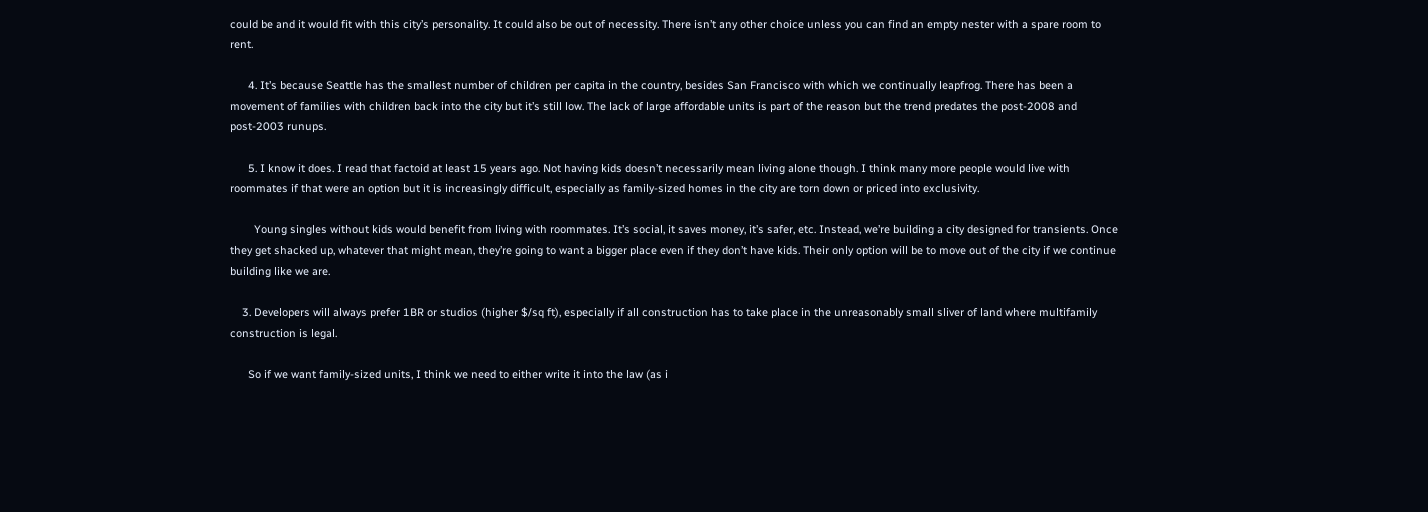could be and it would fit with this city’s personality. It could also be out of necessity. There isn’t any other choice unless you can find an empty nester with a spare room to rent.

      4. It’s because Seattle has the smallest number of children per capita in the country, besides San Francisco with which we continually leapfrog. There has been a movement of families with children back into the city but it’s still low. The lack of large affordable units is part of the reason but the trend predates the post-2008 and post-2003 runups.

      5. I know it does. I read that factoid at least 15 years ago. Not having kids doesn’t necessarily mean living alone though. I think many more people would live with roommates if that were an option but it is increasingly difficult, especially as family-sized homes in the city are torn down or priced into exclusivity.

        Young singles without kids would benefit from living with roommates. It’s social, it saves money, it’s safer, etc. Instead, we’re building a city designed for transients. Once they get shacked up, whatever that might mean, they’re going to want a bigger place even if they don’t have kids. Their only option will be to move out of the city if we continue building like we are.

    3. Developers will always prefer 1BR or studios (higher $/sq ft), especially if all construction has to take place in the unreasonably small sliver of land where multifamily construction is legal.

      So if we want family-sized units, I think we need to either write it into the law (as i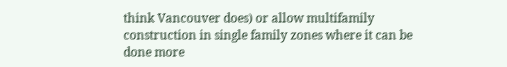think Vancouver does) or allow multifamily construction in single family zones where it can be done more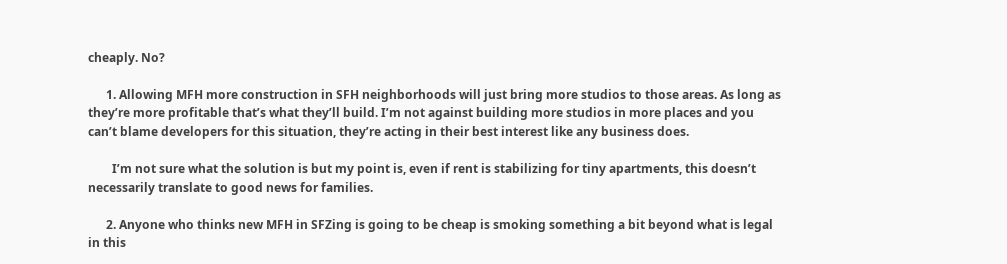cheaply. No?

      1. Allowing MFH more construction in SFH neighborhoods will just bring more studios to those areas. As long as they’re more profitable that’s what they’ll build. I’m not against building more studios in more places and you can’t blame developers for this situation, they’re acting in their best interest like any business does.

        I’m not sure what the solution is but my point is, even if rent is stabilizing for tiny apartments, this doesn’t necessarily translate to good news for families.

      2. Anyone who thinks new MFH in SFZing is going to be cheap is smoking something a bit beyond what is legal in this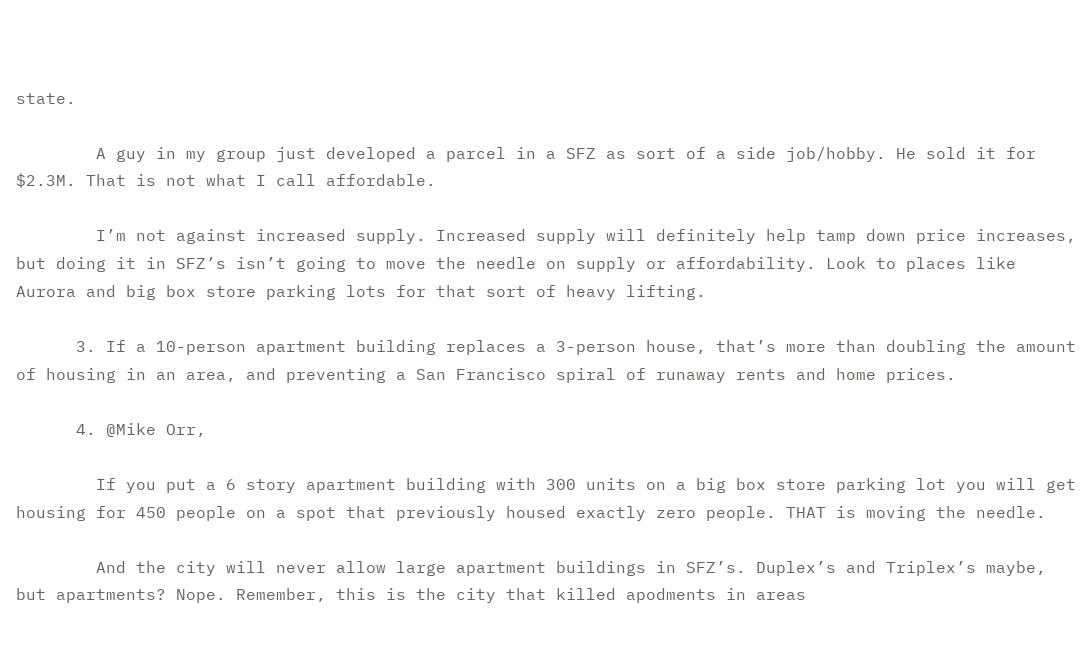state.

        A guy in my group just developed a parcel in a SFZ as sort of a side job/hobby. He sold it for $2.3M. That is not what I call affordable.

        I’m not against increased supply. Increased supply will definitely help tamp down price increases, but doing it in SFZ’s isn’t going to move the needle on supply or affordability. Look to places like Aurora and big box store parking lots for that sort of heavy lifting.

      3. If a 10-person apartment building replaces a 3-person house, that’s more than doubling the amount of housing in an area, and preventing a San Francisco spiral of runaway rents and home prices.

      4. @Mike Orr,

        If you put a 6 story apartment building with 300 units on a big box store parking lot you will get housing for 450 people on a spot that previously housed exactly zero people. THAT is moving the needle.

        And the city will never allow large apartment buildings in SFZ’s. Duplex’s and Triplex’s maybe, but apartments? Nope. Remember, this is the city that killed apodments in areas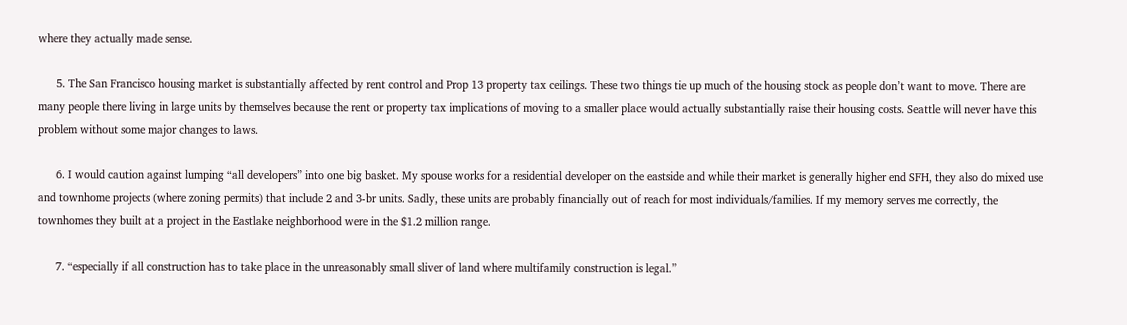where they actually made sense.

      5. The San Francisco housing market is substantially affected by rent control and Prop 13 property tax ceilings. These two things tie up much of the housing stock as people don’t want to move. There are many people there living in large units by themselves because the rent or property tax implications of moving to a smaller place would actually substantially raise their housing costs. Seattle will never have this problem without some major changes to laws.

      6. I would caution against lumping “all developers” into one big basket. My spouse works for a residential developer on the eastside and while their market is generally higher end SFH, they also do mixed use and townhome projects (where zoning permits) that include 2 and 3-br units. Sadly, these units are probably financially out of reach for most individuals/families. If my memory serves me correctly, the townhomes they built at a project in the Eastlake neighborhood were in the $1.2 million range.

      7. “especially if all construction has to take place in the unreasonably small sliver of land where multifamily construction is legal.”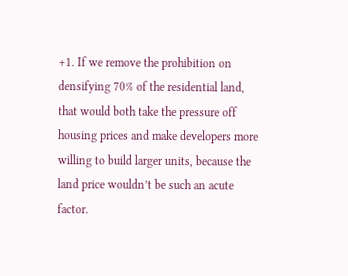+1. If we remove the prohibition on densifying 70% of the residential land, that would both take the pressure off housing prices and make developers more willing to build larger units, because the land price wouldn’t be such an acute factor.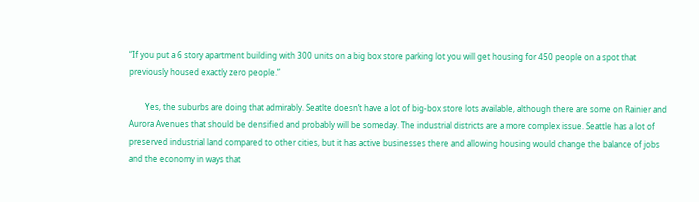“If you put a 6 story apartment building with 300 units on a big box store parking lot you will get housing for 450 people on a spot that previously housed exactly zero people.”

        Yes, the suburbs are doing that admirably. Seatlte doesn’t have a lot of big-box store lots available, although there are some on Rainier and Aurora Avenues that should be densified and probably will be someday. The industrial districts are a more complex issue. Seattle has a lot of preserved industrial land compared to other cities, but it has active businesses there and allowing housing would change the balance of jobs and the economy in ways that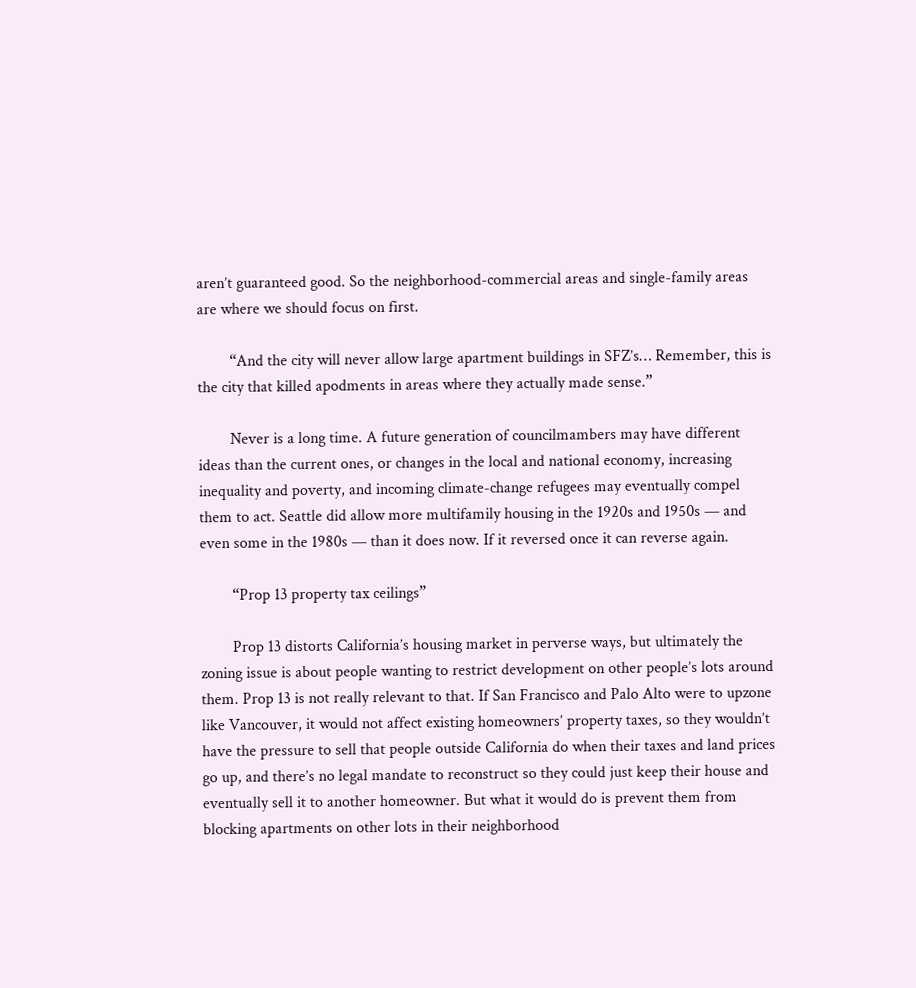aren’t guaranteed good. So the neighborhood-commercial areas and single-family areas are where we should focus on first.

        “And the city will never allow large apartment buildings in SFZ’s… Remember, this is the city that killed apodments in areas where they actually made sense.”

        Never is a long time. A future generation of councilmambers may have different ideas than the current ones, or changes in the local and national economy, increasing inequality and poverty, and incoming climate-change refugees may eventually compel them to act. Seattle did allow more multifamily housing in the 1920s and 1950s — and even some in the 1980s — than it does now. If it reversed once it can reverse again.

        “Prop 13 property tax ceilings”

        Prop 13 distorts California’s housing market in perverse ways, but ultimately the zoning issue is about people wanting to restrict development on other people’s lots around them. Prop 13 is not really relevant to that. If San Francisco and Palo Alto were to upzone like Vancouver, it would not affect existing homeowners’ property taxes, so they wouldn’t have the pressure to sell that people outside California do when their taxes and land prices go up, and there’s no legal mandate to reconstruct so they could just keep their house and eventually sell it to another homeowner. But what it would do is prevent them from blocking apartments on other lots in their neighborhood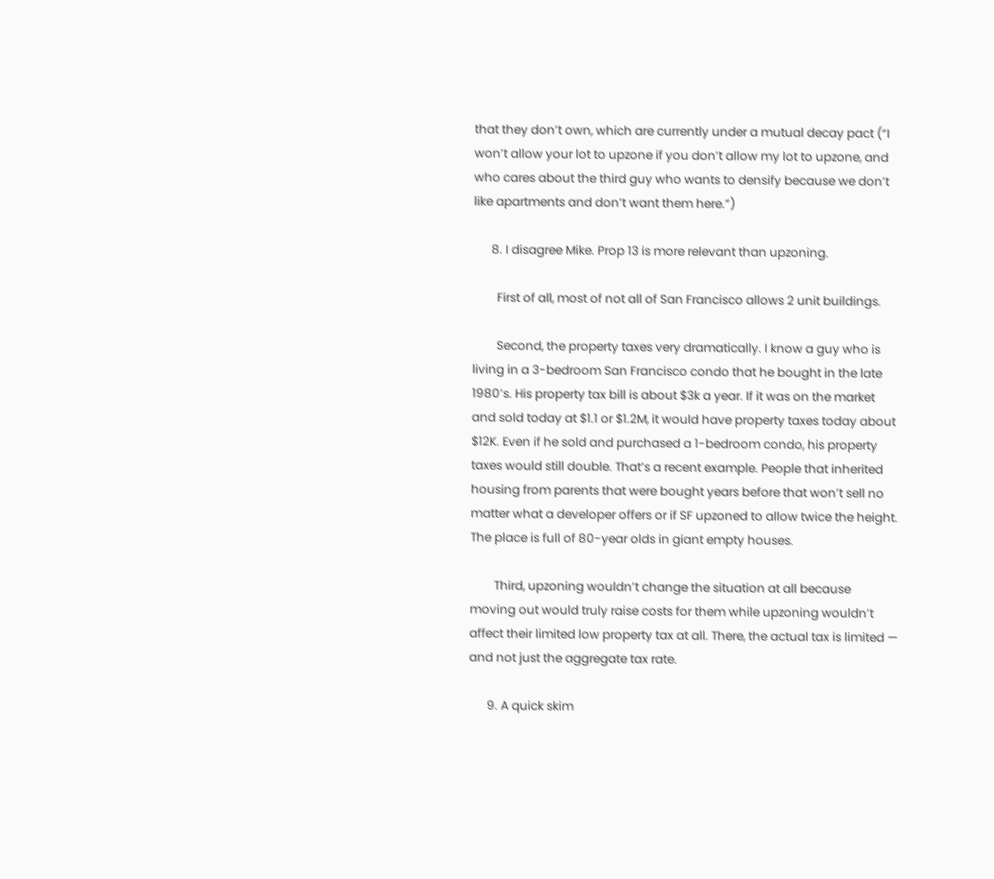that they don’t own, which are currently under a mutual decay pact (“I won’t allow your lot to upzone if you don’t allow my lot to upzone, and who cares about the third guy who wants to densify because we don’t like apartments and don’t want them here.”)

      8. I disagree Mike. Prop 13 is more relevant than upzoning.

        First of all, most of not all of San Francisco allows 2 unit buildings.

        Second, the property taxes very dramatically. I know a guy who is living in a 3-bedroom San Francisco condo that he bought in the late 1980’s. His property tax bill is about $3k a year. If it was on the market and sold today at $1.1 or $1.2M, it would have property taxes today about $12K. Even if he sold and purchased a 1-bedroom condo, his property taxes would still double. That’s a recent example. People that inherited housing from parents that were bought years before that won’t sell no matter what a developer offers or if SF upzoned to allow twice the height. The place is full of 80-year olds in giant empty houses.

        Third, upzoning wouldn’t change the situation at all because moving out would truly raise costs for them while upzoning wouldn’t affect their limited low property tax at all. There, the actual tax is limited — and not just the aggregate tax rate.

      9. A quick skim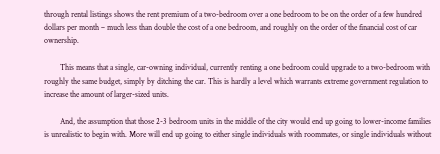through rental listings shows the rent premium of a two-bedroom over a one bedroom to be on the order of a few hundred dollars per month – much less than double the cost of a one bedroom, and roughly on the order of the financial cost of car ownership.

        This means that a single, car-owning individual, currently renting a one bedroom could upgrade to a two-bedroom with roughly the same budget, simply by ditching the car. This is hardly a level which warrants extreme government regulation to increase the amount of larger-sized units.

        And, the assumption that those 2-3 bedroom units in the middle of the city would end up going to lower-income families is unrealistic to begin with. More will end up going to either single individuals with roommates, or single individuals without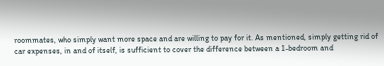roommates, who simply want more space and are willing to pay for it. As mentioned, simply getting rid of car expenses, in and of itself, is sufficient to cover the difference between a 1-bedroom and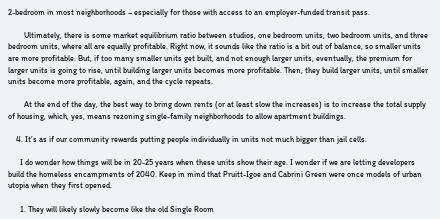2-bedroom in most neighborhoods – especially for those with access to an employer-funded transit pass.

        Ultimately, there is some market equilibrium ratio between studios, one bedroom units, two bedroom units, and three bedroom units, where all are equally profitable. Right now, it sounds like the ratio is a bit out of balance, so smaller units are more profitable. But, if too many smaller units get built, and not enough larger units, eventually, the premium for larger units is going to rise, until building larger units becomes more profitable. Then, they build larger units, until smaller units become more profitable, again, and the cycle repeats.

        At the end of the day, the best way to bring down rents (or at least slow the increases) is to increase the total supply of housing, which, yes, means rezoning single-family neighborhoods to allow apartment buildings.

    4. It’s as if our community rewards putting people individually in units not much bigger than jail cells.

      I do wonder how things will be in 20-25 years when these units show their age. I wonder if we are letting developers build the homeless encampments of 2040. Keep in mind that Pruitt-Igoe and Cabrini Green were once models of urban utopia when they first opened.

      1. They will likely slowly become like the old Single Room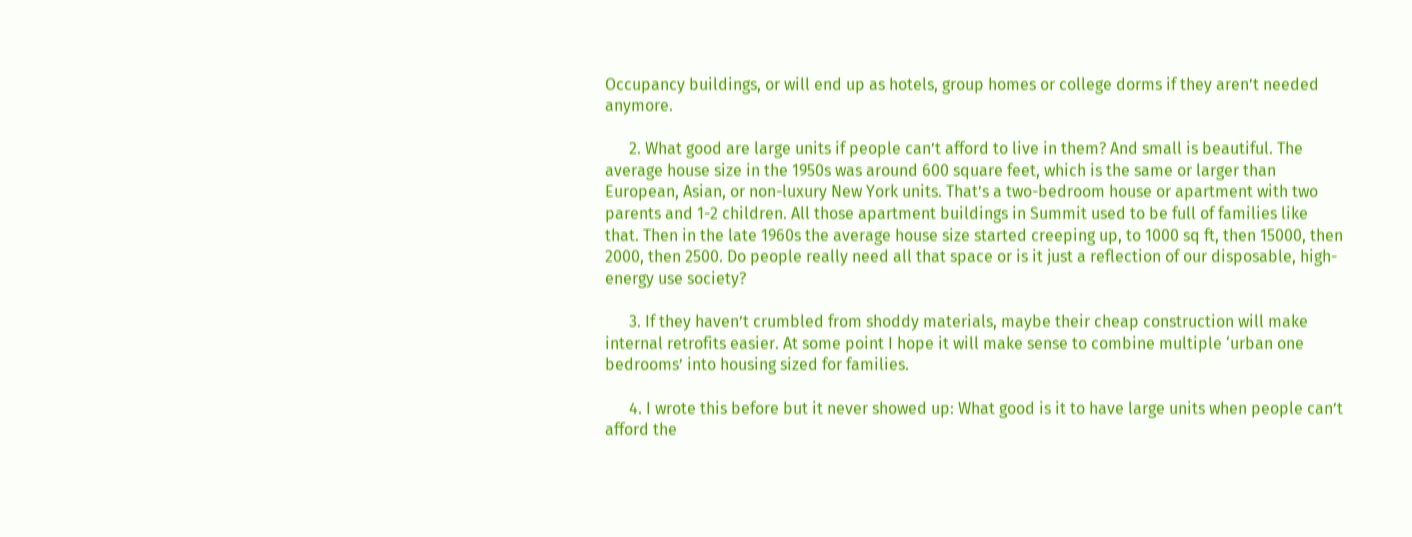Occupancy buildings, or will end up as hotels, group homes or college dorms if they aren’t needed anymore.

      2. What good are large units if people can’t afford to live in them? And small is beautiful. The average house size in the 1950s was around 600 square feet, which is the same or larger than European, Asian, or non-luxury New York units. That’s a two-bedroom house or apartment with two parents and 1-2 children. All those apartment buildings in Summit used to be full of families like that. Then in the late 1960s the average house size started creeping up, to 1000 sq ft, then 15000, then 2000, then 2500. Do people really need all that space or is it just a reflection of our disposable, high-energy use society?

      3. If they haven’t crumbled from shoddy materials, maybe their cheap construction will make internal retrofits easier. At some point I hope it will make sense to combine multiple ‘urban one bedrooms’ into housing sized for families.

      4. I wrote this before but it never showed up: What good is it to have large units when people can’t afford the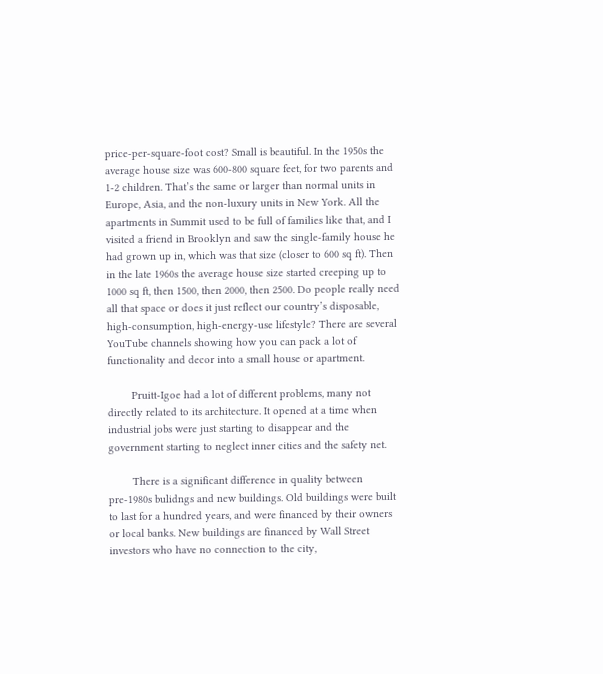price-per-square-foot cost? Small is beautiful. In the 1950s the average house size was 600-800 square feet, for two parents and 1-2 children. That’s the same or larger than normal units in Europe, Asia, and the non-luxury units in New York. All the apartments in Summit used to be full of families like that, and I visited a friend in Brooklyn and saw the single-family house he had grown up in, which was that size (closer to 600 sq ft). Then in the late 1960s the average house size started creeping up to 1000 sq ft, then 1500, then 2000, then 2500. Do people really need all that space or does it just reflect our country’s disposable, high-consumption, high-energy-use lifestyle? There are several YouTube channels showing how you can pack a lot of functionality and decor into a small house or apartment.

        Pruitt-Igoe had a lot of different problems, many not directly related to its architecture. It opened at a time when industrial jobs were just starting to disappear and the government starting to neglect inner cities and the safety net.

        There is a significant difference in quality between pre-1980s bulidngs and new buildings. Old buildings were built to last for a hundred years, and were financed by their owners or local banks. New buildings are financed by Wall Street investors who have no connection to the city,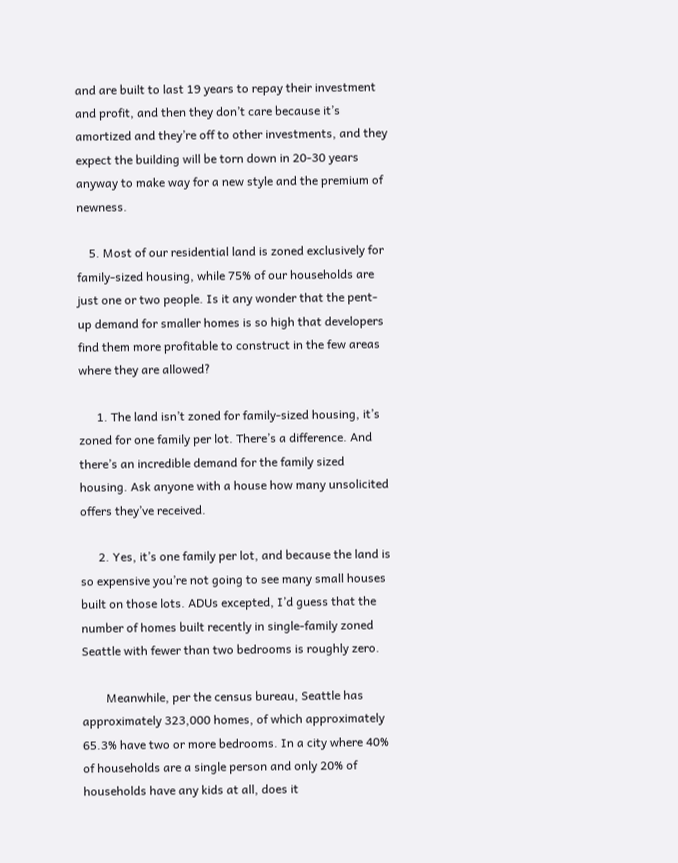and are built to last 19 years to repay their investment and profit, and then they don’t care because it’s amortized and they’re off to other investments, and they expect the building will be torn down in 20-30 years anyway to make way for a new style and the premium of newness.

    5. Most of our residential land is zoned exclusively for family-sized housing, while 75% of our households are just one or two people. Is it any wonder that the pent-up demand for smaller homes is so high that developers find them more profitable to construct in the few areas where they are allowed?

      1. The land isn’t zoned for family-sized housing, it’s zoned for one family per lot. There’s a difference. And there’s an incredible demand for the family sized housing. Ask anyone with a house how many unsolicited offers they’ve received.

      2. Yes, it’s one family per lot, and because the land is so expensive you’re not going to see many small houses built on those lots. ADUs excepted, I’d guess that the number of homes built recently in single-family zoned Seattle with fewer than two bedrooms is roughly zero.

        Meanwhile, per the census bureau, Seattle has approximately 323,000 homes, of which approximately 65.3% have two or more bedrooms. In a city where 40% of households are a single person and only 20% of households have any kids at all, does it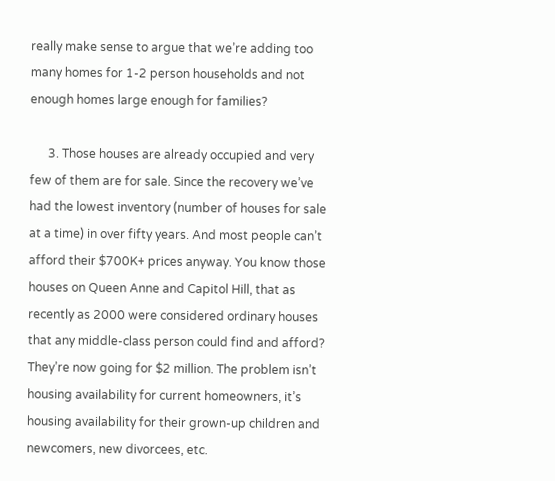really make sense to argue that we’re adding too many homes for 1-2 person households and not enough homes large enough for families?

      3. Those houses are already occupied and very few of them are for sale. Since the recovery we’ve had the lowest inventory (number of houses for sale at a time) in over fifty years. And most people can’t afford their $700K+ prices anyway. You know those houses on Queen Anne and Capitol Hill, that as recently as 2000 were considered ordinary houses that any middle-class person could find and afford? They’re now going for $2 million. The problem isn’t housing availability for current homeowners, it’s housing availability for their grown-up children and newcomers, new divorcees, etc.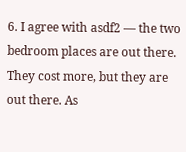6. I agree with asdf2 — the two bedroom places are out there. They cost more, but they are out there. As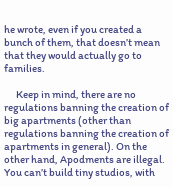he wrote, even if you created a bunch of them, that doesn’t mean that they would actually go to families.

      Keep in mind, there are no regulations banning the creation of big apartments (other than regulations banning the creation of apartments in general). On the other hand, Apodments are illegal. You can’t build tiny studios, with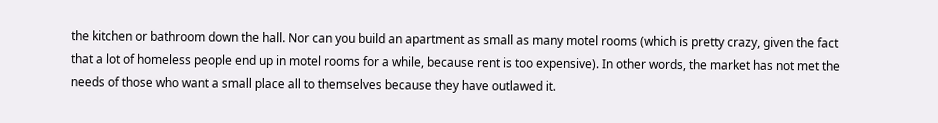the kitchen or bathroom down the hall. Nor can you build an apartment as small as many motel rooms (which is pretty crazy, given the fact that a lot of homeless people end up in motel rooms for a while, because rent is too expensive). In other words, the market has not met the needs of those who want a small place all to themselves because they have outlawed it.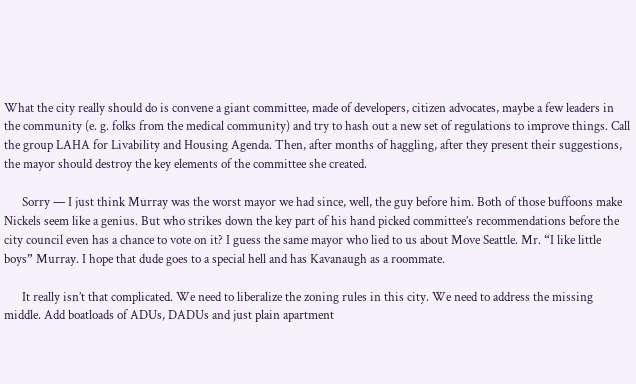What the city really should do is convene a giant committee, made of developers, citizen advocates, maybe a few leaders in the community (e. g. folks from the medical community) and try to hash out a new set of regulations to improve things. Call the group LAHA for Livability and Housing Agenda. Then, after months of haggling, after they present their suggestions, the mayor should destroy the key elements of the committee she created.

      Sorry — I just think Murray was the worst mayor we had since, well, the guy before him. Both of those buffoons make Nickels seem like a genius. But who strikes down the key part of his hand picked committee’s recommendations before the city council even has a chance to vote on it? I guess the same mayor who lied to us about Move Seattle. Mr. “I like little boys” Murray. I hope that dude goes to a special hell and has Kavanaugh as a roommate.

      It really isn’t that complicated. We need to liberalize the zoning rules in this city. We need to address the missing middle. Add boatloads of ADUs, DADUs and just plain apartment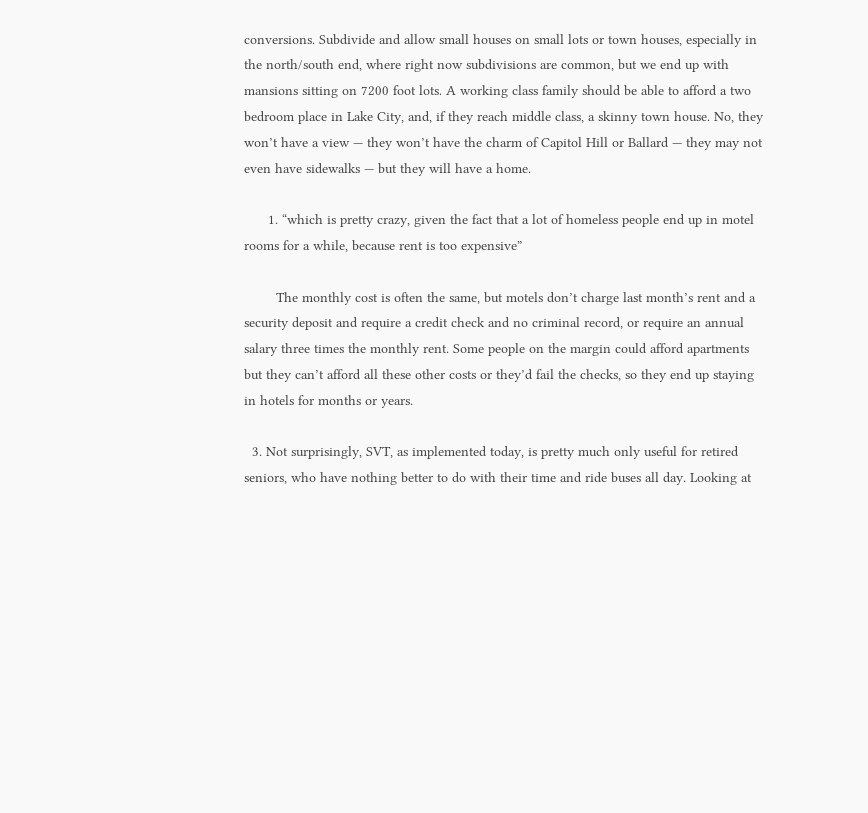conversions. Subdivide and allow small houses on small lots or town houses, especially in the north/south end, where right now subdivisions are common, but we end up with mansions sitting on 7200 foot lots. A working class family should be able to afford a two bedroom place in Lake City, and, if they reach middle class, a skinny town house. No, they won’t have a view — they won’t have the charm of Capitol Hill or Ballard — they may not even have sidewalks — but they will have a home.

      1. “which is pretty crazy, given the fact that a lot of homeless people end up in motel rooms for a while, because rent is too expensive”

        The monthly cost is often the same, but motels don’t charge last month’s rent and a security deposit and require a credit check and no criminal record, or require an annual salary three times the monthly rent. Some people on the margin could afford apartments but they can’t afford all these other costs or they’d fail the checks, so they end up staying in hotels for months or years.

  3. Not surprisingly, SVT, as implemented today, is pretty much only useful for retired seniors, who have nothing better to do with their time and ride buses all day. Looking at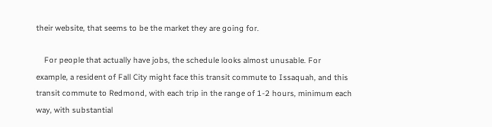their website, that seems to be the market they are going for.

    For people that actually have jobs, the schedule looks almost unusable. For example, a resident of Fall City might face this transit commute to Issaquah, and this transit commute to Redmond, with each trip in the range of 1-2 hours, minimum each way, with substantial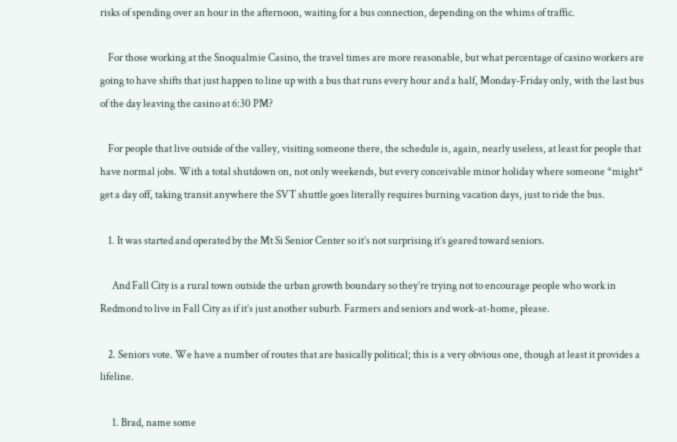risks of spending over an hour in the afternoon, waiting for a bus connection, depending on the whims of traffic.

    For those working at the Snoqualmie Casino, the travel times are more reasonable, but what percentage of casino workers are going to have shifts that just happen to line up with a bus that runs every hour and a half, Monday-Friday only, with the last bus of the day leaving the casino at 6:30 PM?

    For people that live outside of the valley, visiting someone there, the schedule is, again, nearly useless, at least for people that have normal jobs. With a total shutdown on, not only weekends, but every conceivable minor holiday where someone *might* get a day off, taking transit anywhere the SVT shuttle goes literally requires burning vacation days, just to ride the bus.

    1. It was started and operated by the Mt Si Senior Center so it’s not surprising it’s geared toward seniors.

      And Fall City is a rural town outside the urban growth boundary so they’re trying not to encourage people who work in Redmond to live in Fall City as if it’s just another suburb. Farmers and seniors and work-at-home, please.

    2. Seniors vote. We have a number of routes that are basically political; this is a very obvious one, though at least it provides a lifeline.

      1. Brad, name some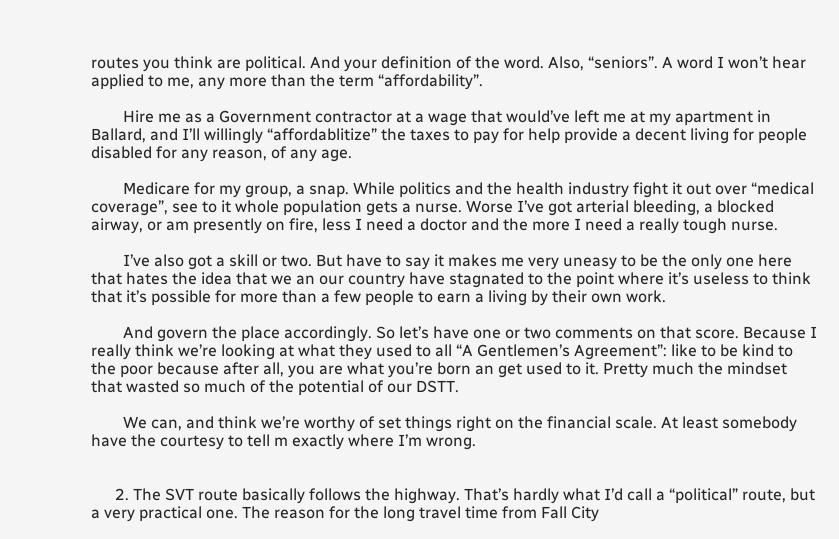routes you think are political. And your definition of the word. Also, “seniors”. A word I won’t hear applied to me, any more than the term “affordability”.

        Hire me as a Government contractor at a wage that would’ve left me at my apartment in Ballard, and I’ll willingly “affordablitize” the taxes to pay for help provide a decent living for people disabled for any reason, of any age.

        Medicare for my group, a snap. While politics and the health industry fight it out over “medical coverage”, see to it whole population gets a nurse. Worse I’ve got arterial bleeding, a blocked airway, or am presently on fire, less I need a doctor and the more I need a really tough nurse.

        I’ve also got a skill or two. But have to say it makes me very uneasy to be the only one here that hates the idea that we an our country have stagnated to the point where it’s useless to think that it’s possible for more than a few people to earn a living by their own work.

        And govern the place accordingly. So let’s have one or two comments on that score. Because I really think we’re looking at what they used to all “A Gentlemen’s Agreement”: like to be kind to the poor because after all, you are what you’re born an get used to it. Pretty much the mindset that wasted so much of the potential of our DSTT.

        We can, and think we’re worthy of set things right on the financial scale. At least somebody have the courtesy to tell m exactly where I’m wrong.


      2. The SVT route basically follows the highway. That’s hardly what I’d call a “political” route, but a very practical one. The reason for the long travel time from Fall City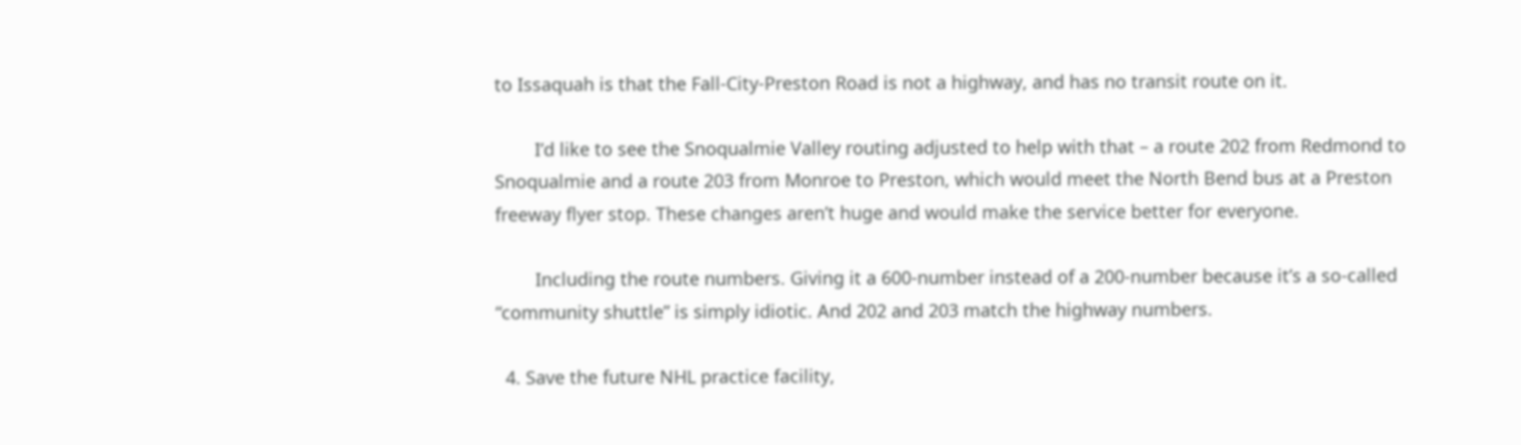to Issaquah is that the Fall-City-Preston Road is not a highway, and has no transit route on it.

        I’d like to see the Snoqualmie Valley routing adjusted to help with that – a route 202 from Redmond to Snoqualmie and a route 203 from Monroe to Preston, which would meet the North Bend bus at a Preston freeway flyer stop. These changes aren’t huge and would make the service better for everyone.

        Including the route numbers. Giving it a 600-number instead of a 200-number because it’s a so-called “community shuttle” is simply idiotic. And 202 and 203 match the highway numbers.

  4. Save the future NHL practice facility,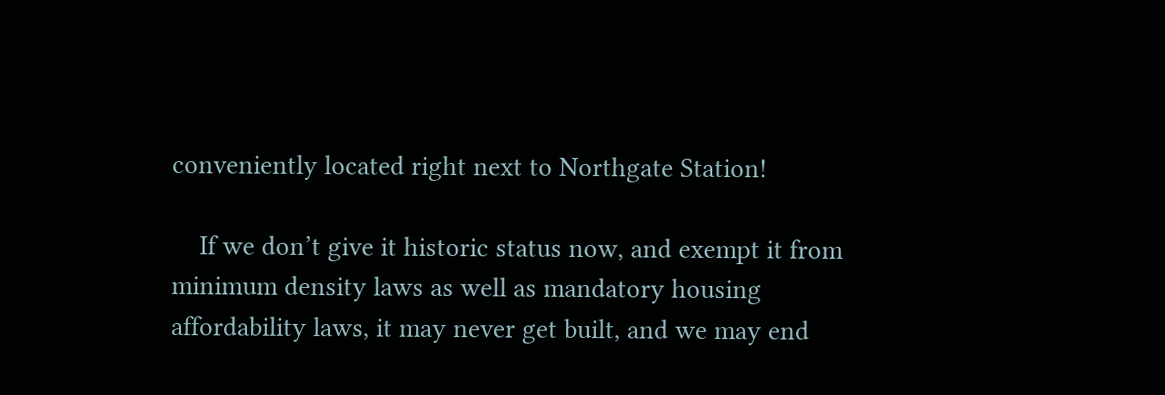conveniently located right next to Northgate Station!

    If we don’t give it historic status now, and exempt it from minimum density laws as well as mandatory housing affordability laws, it may never get built, and we may end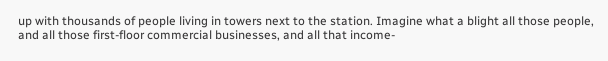up with thousands of people living in towers next to the station. Imagine what a blight all those people, and all those first-floor commercial businesses, and all that income-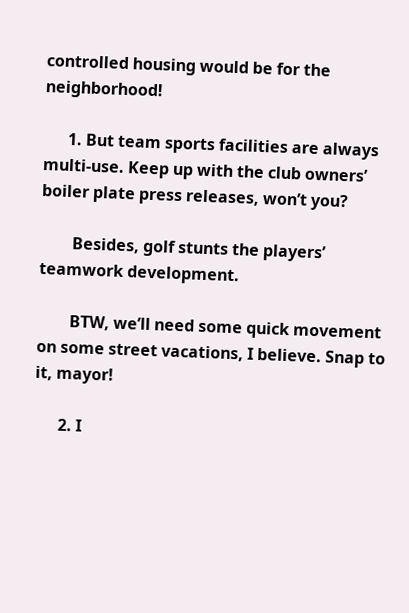controlled housing would be for the neighborhood!

      1. But team sports facilities are always multi-use. Keep up with the club owners’ boiler plate press releases, won’t you?

        Besides, golf stunts the players’ teamwork development.

        BTW, we’ll need some quick movement on some street vacations, I believe. Snap to it, mayor!

      2. I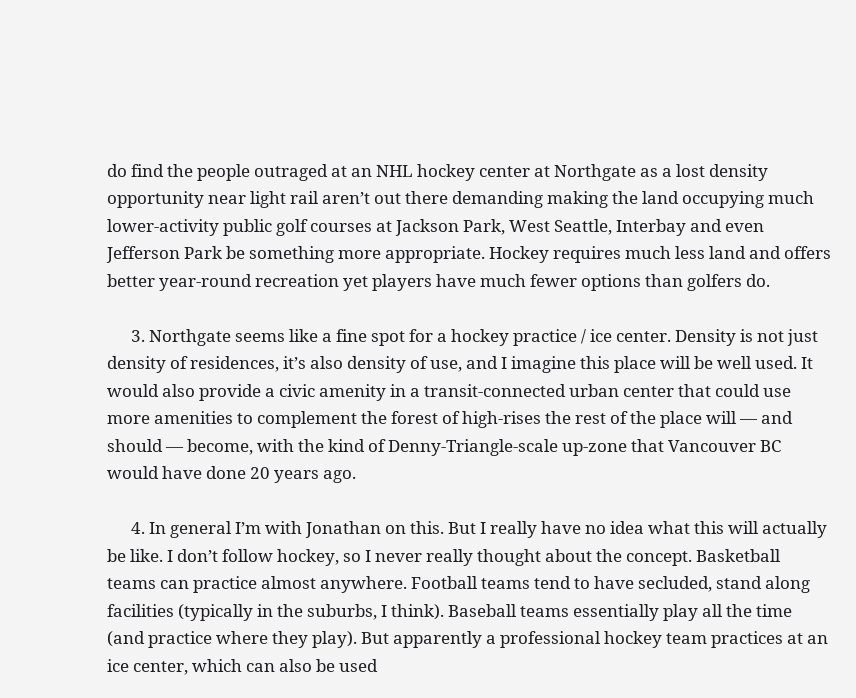do find the people outraged at an NHL hockey center at Northgate as a lost density opportunity near light rail aren’t out there demanding making the land occupying much lower-activity public golf courses at Jackson Park, West Seattle, Interbay and even Jefferson Park be something more appropriate. Hockey requires much less land and offers better year-round recreation yet players have much fewer options than golfers do.

      3. Northgate seems like a fine spot for a hockey practice / ice center. Density is not just density of residences, it’s also density of use, and I imagine this place will be well used. It would also provide a civic amenity in a transit-connected urban center that could use more amenities to complement the forest of high-rises the rest of the place will — and should — become, with the kind of Denny-Triangle-scale up-zone that Vancouver BC would have done 20 years ago.

      4. In general I’m with Jonathan on this. But I really have no idea what this will actually be like. I don’t follow hockey, so I never really thought about the concept. Basketball teams can practice almost anywhere. Football teams tend to have secluded, stand along facilities (typically in the suburbs, I think). Baseball teams essentially play all the time (and practice where they play). But apparently a professional hockey team practices at an ice center, which can also be used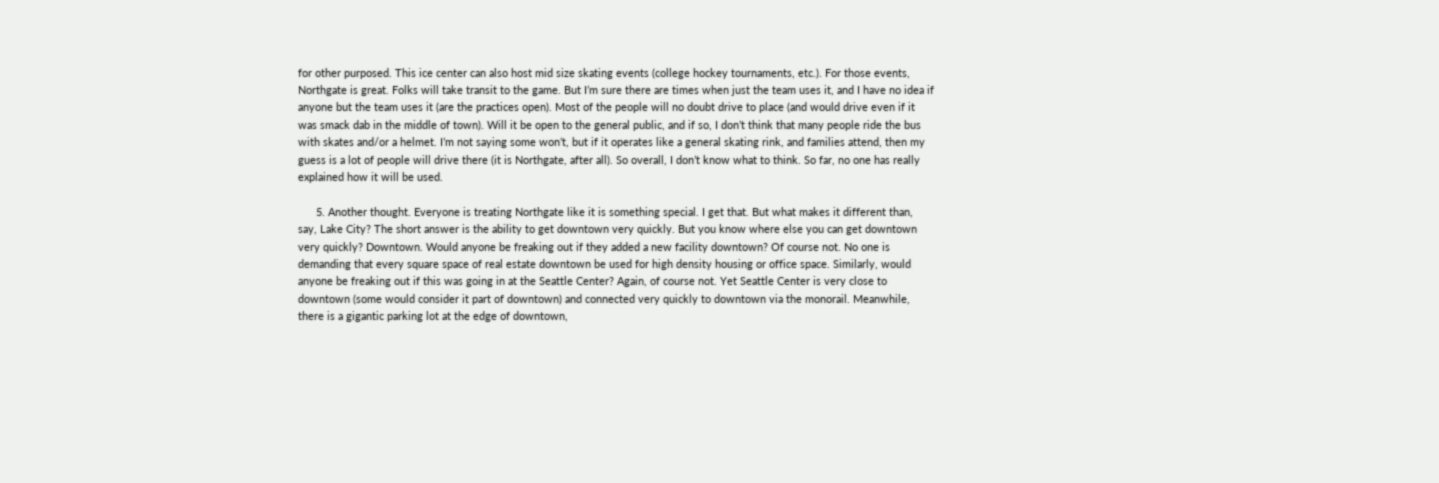for other purposed. This ice center can also host mid size skating events (college hockey tournaments, etc.). For those events, Northgate is great. Folks will take transit to the game. But I’m sure there are times when just the team uses it, and I have no idea if anyone but the team uses it (are the practices open). Most of the people will no doubt drive to place (and would drive even if it was smack dab in the middle of town). Will it be open to the general public, and if so, I don’t think that many people ride the bus with skates and/or a helmet. I’m not saying some won’t, but if it operates like a general skating rink, and families attend, then my guess is a lot of people will drive there (it is Northgate, after all). So overall, I don’t know what to think. So far, no one has really explained how it will be used.

      5. Another thought. Everyone is treating Northgate like it is something special. I get that. But what makes it different than, say, Lake City? The short answer is the ability to get downtown very quickly. But you know where else you can get downtown very quickly? Downtown. Would anyone be freaking out if they added a new facility downtown? Of course not. No one is demanding that every square space of real estate downtown be used for high density housing or office space. Similarly, would anyone be freaking out if this was going in at the Seattle Center? Again, of course not. Yet Seattle Center is very close to downtown (some would consider it part of downtown) and connected very quickly to downtown via the monorail. Meanwhile, there is a gigantic parking lot at the edge of downtown,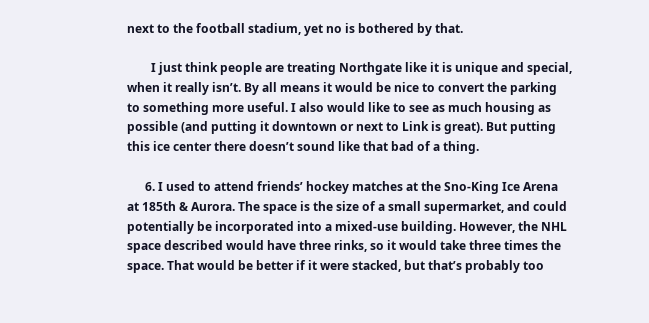next to the football stadium, yet no is bothered by that.

        I just think people are treating Northgate like it is unique and special, when it really isn’t. By all means it would be nice to convert the parking to something more useful. I also would like to see as much housing as possible (and putting it downtown or next to Link is great). But putting this ice center there doesn’t sound like that bad of a thing.

      6. I used to attend friends’ hockey matches at the Sno-King Ice Arena at 185th & Aurora. The space is the size of a small supermarket, and could potentially be incorporated into a mixed-use building. However, the NHL space described would have three rinks, so it would take three times the space. That would be better if it were stacked, but that’s probably too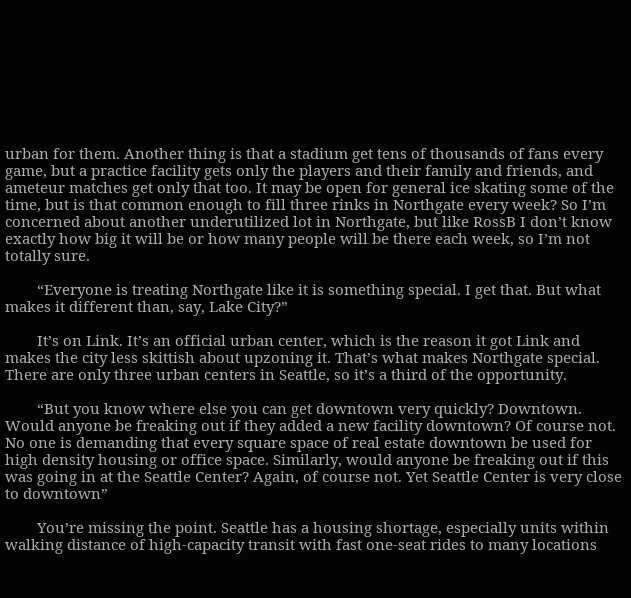urban for them. Another thing is that a stadium get tens of thousands of fans every game, but a practice facility gets only the players and their family and friends, and ameteur matches get only that too. It may be open for general ice skating some of the time, but is that common enough to fill three rinks in Northgate every week? So I’m concerned about another underutilized lot in Northgate, but like RossB I don’t know exactly how big it will be or how many people will be there each week, so I’m not totally sure.

        “Everyone is treating Northgate like it is something special. I get that. But what makes it different than, say, Lake City?”

        It’s on Link. It’s an official urban center, which is the reason it got Link and makes the city less skittish about upzoning it. That’s what makes Northgate special. There are only three urban centers in Seattle, so it’s a third of the opportunity.

        “But you know where else you can get downtown very quickly? Downtown. Would anyone be freaking out if they added a new facility downtown? Of course not. No one is demanding that every square space of real estate downtown be used for high density housing or office space. Similarly, would anyone be freaking out if this was going in at the Seattle Center? Again, of course not. Yet Seattle Center is very close to downtown”

        You’re missing the point. Seattle has a housing shortage, especially units within walking distance of high-capacity transit with fast one-seat rides to many locations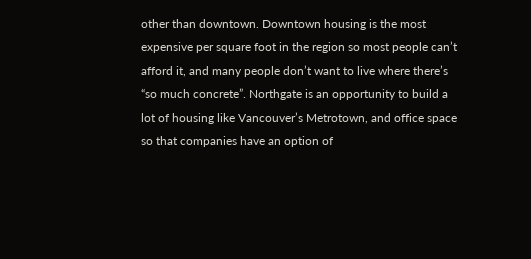other than downtown. Downtown housing is the most expensive per square foot in the region so most people can’t afford it, and many people don’t want to live where there’s “so much concrete”. Northgate is an opportunity to build a lot of housing like Vancouver’s Metrotown, and office space so that companies have an option of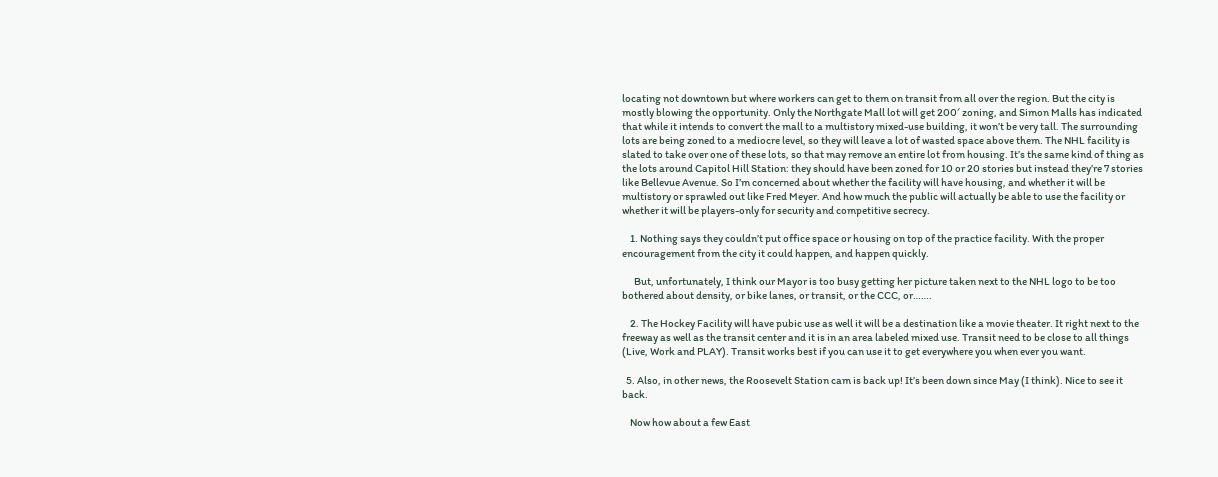locating not downtown but where workers can get to them on transit from all over the region. But the city is mostly blowing the opportunity. Only the Northgate Mall lot will get 200′ zoning, and Simon Malls has indicated that while it intends to convert the mall to a multistory mixed-use building, it won’t be very tall. The surrounding lots are being zoned to a mediocre level, so they will leave a lot of wasted space above them. The NHL facility is slated to take over one of these lots, so that may remove an entire lot from housing. It’s the same kind of thing as the lots around Capitol Hill Station: they should have been zoned for 10 or 20 stories but instead they’re 7 stories like Bellevue Avenue. So I’m concerned about whether the facility will have housing, and whether it will be multistory or sprawled out like Fred Meyer. And how much the public will actually be able to use the facility or whether it will be players-only for security and competitive secrecy.

    1. Nothing says they couldn’t put office space or housing on top of the practice facility. With the proper encouragement from the city it could happen, and happen quickly.

      But, unfortunately, I think our Mayor is too busy getting her picture taken next to the NHL logo to be too bothered about density, or bike lanes, or transit, or the CCC, or…….

    2. The Hockey Facility will have pubic use as well it will be a destination like a movie theater. It right next to the freeway as well as the transit center and it is in an area labeled mixed use. Transit need to be close to all things (Live, Work and PLAY). Transit works best if you can use it to get everywhere you when ever you want.

  5. Also, in other news, the Roosevelt Station cam is back up! It’s been down since May (I think). Nice to see it back.

    Now how about a few East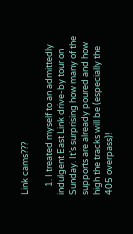Link cams???

    1. I treated myself to an admittedly indulgent East Link drive-by tour on Sunday. It’s surprising how many of the supports are already poured and how high the tracks will be (especially the 405 overpass)!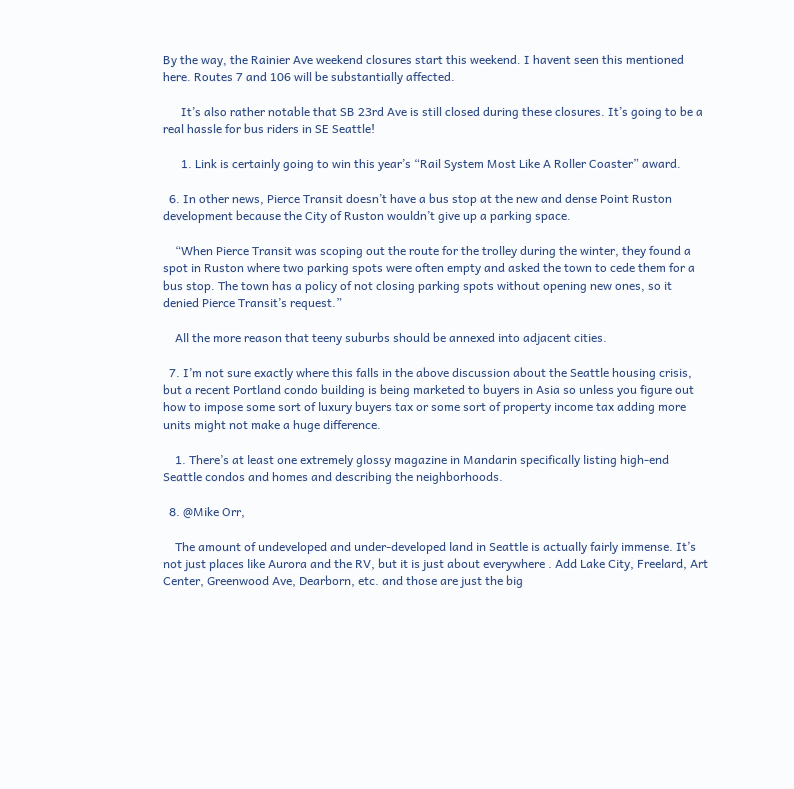By the way, the Rainier Ave weekend closures start this weekend. I havent seen this mentioned here. Routes 7 and 106 will be substantially affected.

      It’s also rather notable that SB 23rd Ave is still closed during these closures. It’s going to be a real hassle for bus riders in SE Seattle!

      1. Link is certainly going to win this year’s “Rail System Most Like A Roller Coaster” award.

  6. In other news, Pierce Transit doesn’t have a bus stop at the new and dense Point Ruston development because the City of Ruston wouldn’t give up a parking space.

    “When Pierce Transit was scoping out the route for the trolley during the winter, they found a spot in Ruston where two parking spots were often empty and asked the town to cede them for a bus stop. The town has a policy of not closing parking spots without opening new ones, so it denied Pierce Transit’s request.”

    All the more reason that teeny suburbs should be annexed into adjacent cities.

  7. I’m not sure exactly where this falls in the above discussion about the Seattle housing crisis, but a recent Portland condo building is being marketed to buyers in Asia so unless you figure out how to impose some sort of luxury buyers tax or some sort of property income tax adding more units might not make a huge difference.

    1. There’s at least one extremely glossy magazine in Mandarin specifically listing high-end Seattle condos and homes and describing the neighborhoods.

  8. @Mike Orr,

    The amount of undeveloped and under-developed land in Seattle is actually fairly immense. It’s not just places like Aurora and the RV, but it is just about everywhere . Add Lake City, Freelard, Art Center, Greenwood Ave, Dearborn, etc. and those are just the big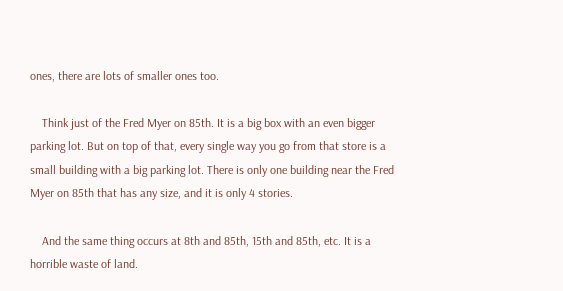ones, there are lots of smaller ones too.

    Think just of the Fred Myer on 85th. It is a big box with an even bigger parking lot. But on top of that, every single way you go from that store is a small building with a big parking lot. There is only one building near the Fred Myer on 85th that has any size, and it is only 4 stories.

    And the same thing occurs at 8th and 85th, 15th and 85th, etc. It is a horrible waste of land.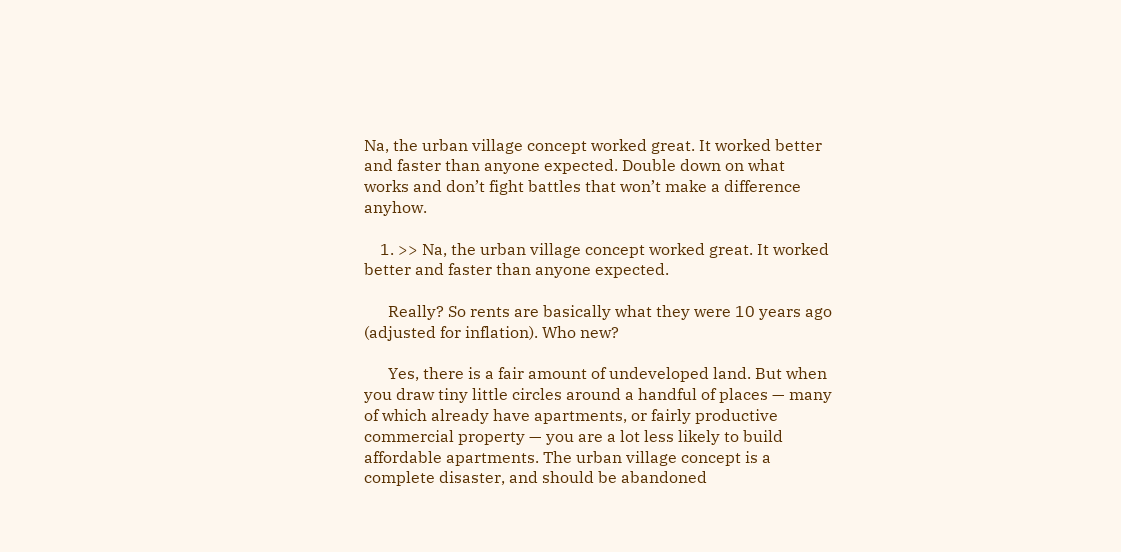Na, the urban village concept worked great. It worked better and faster than anyone expected. Double down on what works and don’t fight battles that won’t make a difference anyhow.

    1. >> Na, the urban village concept worked great. It worked better and faster than anyone expected.

      Really? So rents are basically what they were 10 years ago (adjusted for inflation). Who new?

      Yes, there is a fair amount of undeveloped land. But when you draw tiny little circles around a handful of places — many of which already have apartments, or fairly productive commercial property — you are a lot less likely to build affordable apartments. The urban village concept is a complete disaster, and should be abandoned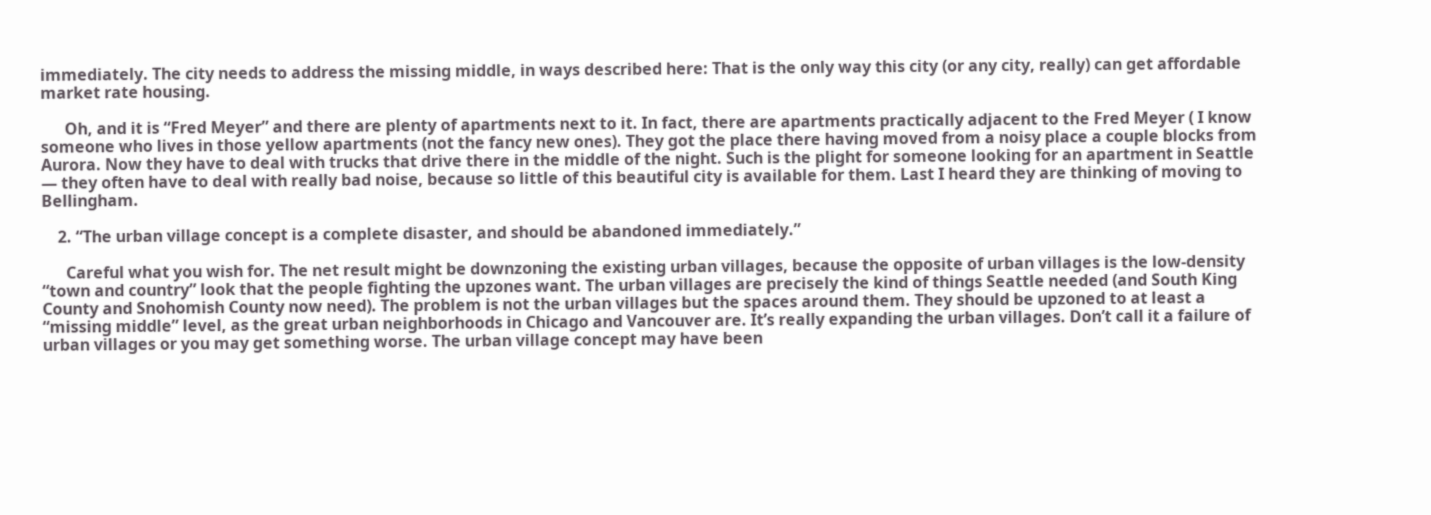immediately. The city needs to address the missing middle, in ways described here: That is the only way this city (or any city, really) can get affordable market rate housing.

      Oh, and it is “Fred Meyer” and there are plenty of apartments next to it. In fact, there are apartments practically adjacent to the Fred Meyer ( I know someone who lives in those yellow apartments (not the fancy new ones). They got the place there having moved from a noisy place a couple blocks from Aurora. Now they have to deal with trucks that drive there in the middle of the night. Such is the plight for someone looking for an apartment in Seattle — they often have to deal with really bad noise, because so little of this beautiful city is available for them. Last I heard they are thinking of moving to Bellingham.

    2. “The urban village concept is a complete disaster, and should be abandoned immediately.”

      Careful what you wish for. The net result might be downzoning the existing urban villages, because the opposite of urban villages is the low-density “town and country” look that the people fighting the upzones want. The urban villages are precisely the kind of things Seattle needed (and South King County and Snohomish County now need). The problem is not the urban villages but the spaces around them. They should be upzoned to at least a “missing middle” level, as the great urban neighborhoods in Chicago and Vancouver are. It’s really expanding the urban villages. Don’t call it a failure of urban villages or you may get something worse. The urban village concept may have been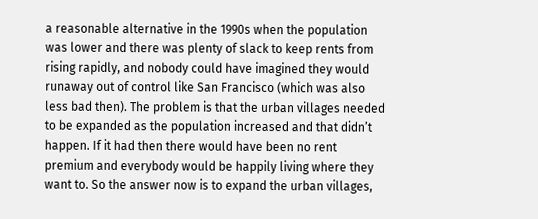a reasonable alternative in the 1990s when the population was lower and there was plenty of slack to keep rents from rising rapidly, and nobody could have imagined they would runaway out of control like San Francisco (which was also less bad then). The problem is that the urban villages needed to be expanded as the population increased and that didn’t happen. If it had then there would have been no rent premium and everybody would be happily living where they want to. So the answer now is to expand the urban villages,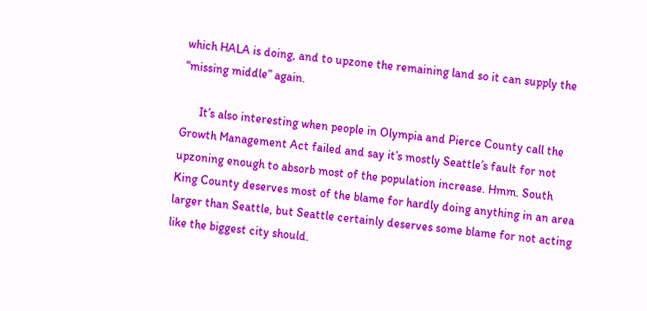which HALA is doing, and to upzone the remaining land so it can supply the “missing middle” again.

      It’s also interesting when people in Olympia and Pierce County call the Growth Management Act failed and say it’s mostly Seattle’s fault for not upzoning enough to absorb most of the population increase. Hmm. South King County deserves most of the blame for hardly doing anything in an area larger than Seattle, but Seattle certainly deserves some blame for not acting like the biggest city should.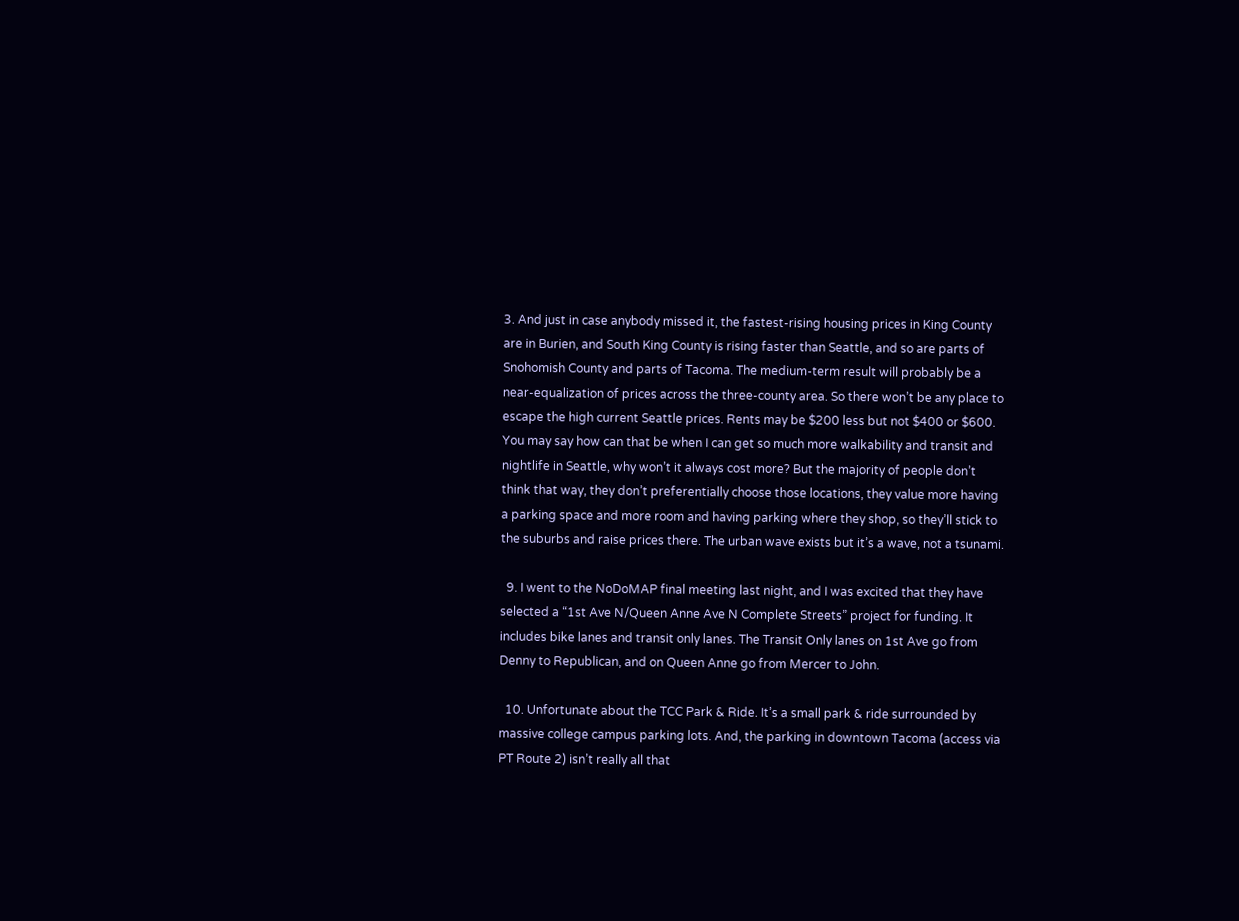3. And just in case anybody missed it, the fastest-rising housing prices in King County are in Burien, and South King County is rising faster than Seattle, and so are parts of Snohomish County and parts of Tacoma. The medium-term result will probably be a near-equalization of prices across the three-county area. So there won’t be any place to escape the high current Seattle prices. Rents may be $200 less but not $400 or $600. You may say how can that be when I can get so much more walkability and transit and nightlife in Seattle, why won’t it always cost more? But the majority of people don’t think that way, they don’t preferentially choose those locations, they value more having a parking space and more room and having parking where they shop, so they’ll stick to the suburbs and raise prices there. The urban wave exists but it’s a wave, not a tsunami.

  9. I went to the NoDoMAP final meeting last night, and I was excited that they have selected a “1st Ave N/Queen Anne Ave N Complete Streets” project for funding. It includes bike lanes and transit only lanes. The Transit Only lanes on 1st Ave go from Denny to Republican, and on Queen Anne go from Mercer to John.

  10. Unfortunate about the TCC Park & Ride. It’s a small park & ride surrounded by massive college campus parking lots. And, the parking in downtown Tacoma (access via PT Route 2) isn’t really all that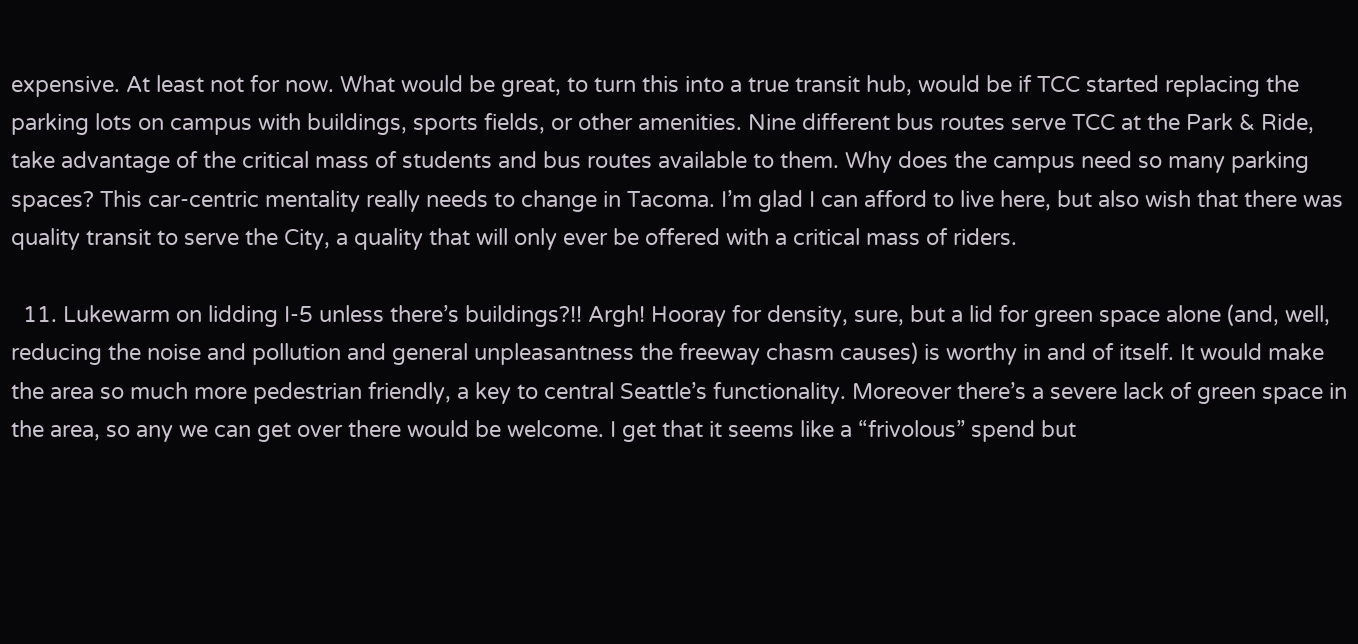expensive. At least not for now. What would be great, to turn this into a true transit hub, would be if TCC started replacing the parking lots on campus with buildings, sports fields, or other amenities. Nine different bus routes serve TCC at the Park & Ride, take advantage of the critical mass of students and bus routes available to them. Why does the campus need so many parking spaces? This car-centric mentality really needs to change in Tacoma. I’m glad I can afford to live here, but also wish that there was quality transit to serve the City, a quality that will only ever be offered with a critical mass of riders.

  11. Lukewarm on lidding I-5 unless there’s buildings?!! Argh! Hooray for density, sure, but a lid for green space alone (and, well, reducing the noise and pollution and general unpleasantness the freeway chasm causes) is worthy in and of itself. It would make the area so much more pedestrian friendly, a key to central Seattle’s functionality. Moreover there’s a severe lack of green space in the area, so any we can get over there would be welcome. I get that it seems like a “frivolous” spend but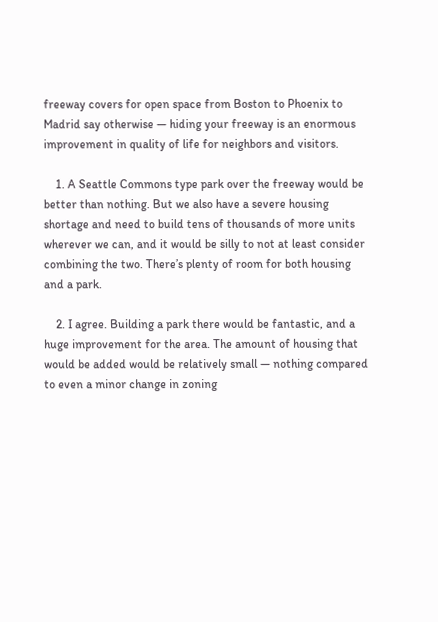freeway covers for open space from Boston to Phoenix to Madrid say otherwise — hiding your freeway is an enormous improvement in quality of life for neighbors and visitors.

    1. A Seattle Commons type park over the freeway would be better than nothing. But we also have a severe housing shortage and need to build tens of thousands of more units wherever we can, and it would be silly to not at least consider combining the two. There’s plenty of room for both housing and a park.

    2. I agree. Building a park there would be fantastic, and a huge improvement for the area. The amount of housing that would be added would be relatively small — nothing compared to even a minor change in zoning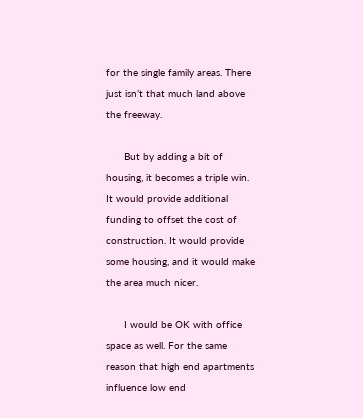for the single family areas. There just isn’t that much land above the freeway.

      But by adding a bit of housing, it becomes a triple win. It would provide additional funding to offset the cost of construction. It would provide some housing, and it would make the area much nicer.

      I would be OK with office space as well. For the same reason that high end apartments influence low end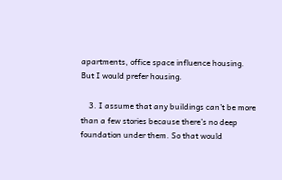apartments, office space influence housing. But I would prefer housing.

    3. I assume that any buildings can’t be more than a few stories because there’s no deep foundation under them. So that would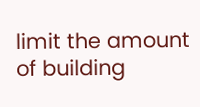limit the amount of building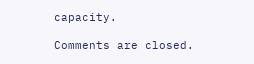capacity.

Comments are closed.